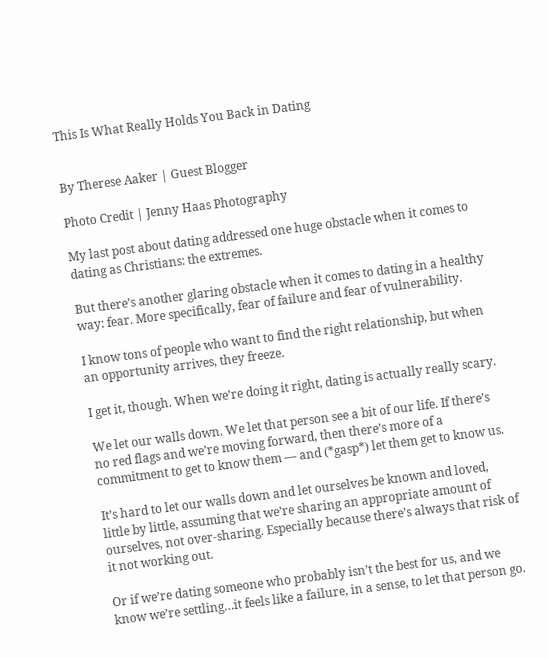This Is What Really Holds You Back in Dating


By Therese Aaker | Guest Blogger

Photo Credit | Jenny Haas Photography

My last post about dating addressed one huge obstacle when it comes to dating as Christians: the extremes.

But there’s another glaring obstacle when it comes to dating in a healthy way: fear. More specifically, fear of failure and fear of vulnerability.

I know tons of people who want to find the right relationship, but when an opportunity arrives, they freeze.

I get it, though. When we’re doing it right, dating is actually really scary.

We let our walls down. We let that person see a bit of our life. If there’s no red flags and we’re moving forward, then there’s more of a commitment to get to know them — and (*gasp*) let them get to know us.

It’s hard to let our walls down and let ourselves be known and loved, little by little, assuming that we’re sharing an appropriate amount of ourselves, not over-sharing. Especially because there’s always that risk of it not working out.

Or if we’re dating someone who probably isn’t the best for us, and we know we’re settling…it feels like a failure, in a sense, to let that person go.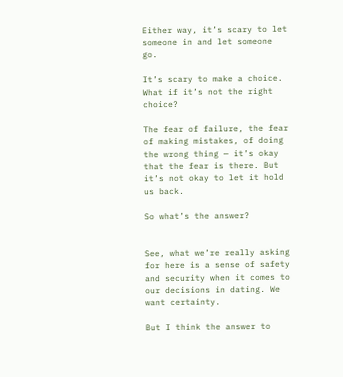Either way, it’s scary to let someone in and let someone go.

It’s scary to make a choice. What if it’s not the right choice?

The fear of failure, the fear of making mistakes, of doing the wrong thing — it’s okay that the fear is there. But it’s not okay to let it hold us back.

So what’s the answer?


See, what we’re really asking for here is a sense of safety and security when it comes to our decisions in dating. We want certainty.

But I think the answer to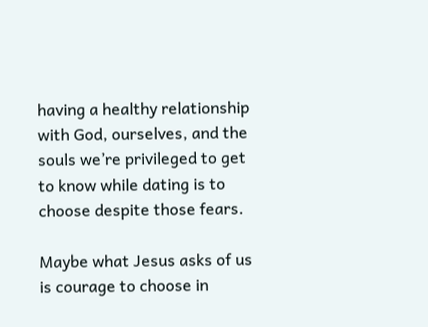having a healthy relationship with God, ourselves, and the souls we’re privileged to get to know while dating is to choose despite those fears.

Maybe what Jesus asks of us is courage to choose in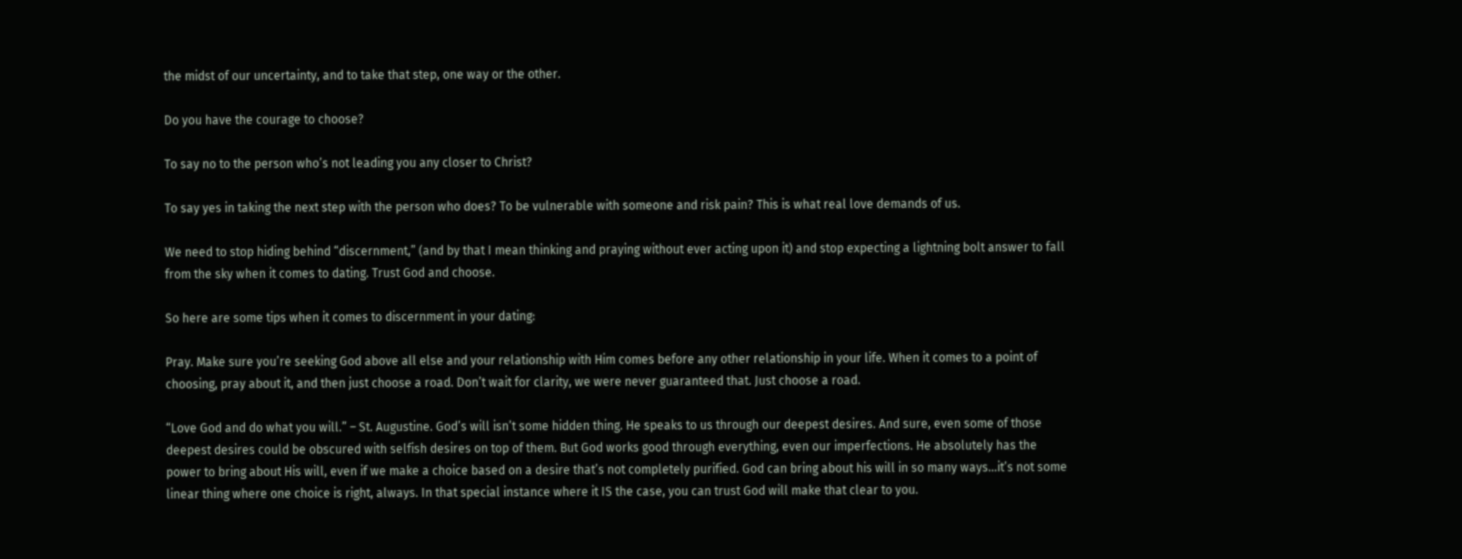the midst of our uncertainty, and to take that step, one way or the other.

Do you have the courage to choose?

To say no to the person who’s not leading you any closer to Christ?

To say yes in taking the next step with the person who does? To be vulnerable with someone and risk pain? This is what real love demands of us.

We need to stop hiding behind “discernment,” (and by that I mean thinking and praying without ever acting upon it) and stop expecting a lightning bolt answer to fall from the sky when it comes to dating. Trust God and choose.

So here are some tips when it comes to discernment in your dating:

Pray. Make sure you’re seeking God above all else and your relationship with Him comes before any other relationship in your life. When it comes to a point of choosing, pray about it, and then just choose a road. Don’t wait for clarity, we were never guaranteed that. Just choose a road.

“Love God and do what you will.” – St. Augustine. God’s will isn’t some hidden thing. He speaks to us through our deepest desires. And sure, even some of those deepest desires could be obscured with selfish desires on top of them. But God works good through everything, even our imperfections. He absolutely has the power to bring about His will, even if we make a choice based on a desire that’s not completely purified. God can bring about his will in so many ways…it’s not some linear thing where one choice is right, always. In that special instance where it IS the case, you can trust God will make that clear to you.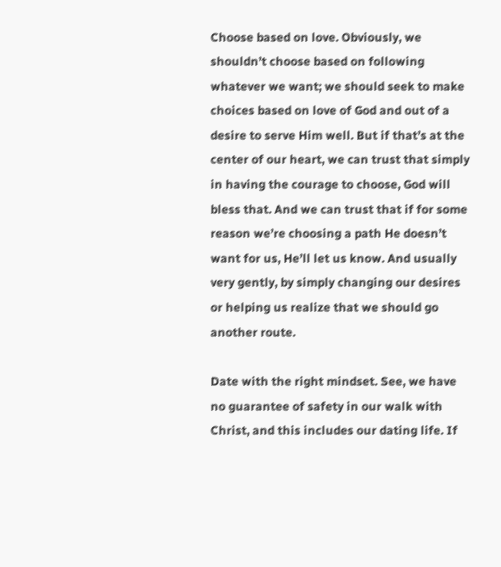Choose based on love. Obviously, we shouldn’t choose based on following whatever we want; we should seek to make choices based on love of God and out of a desire to serve Him well. But if that’s at the center of our heart, we can trust that simply in having the courage to choose, God will bless that. And we can trust that if for some reason we’re choosing a path He doesn’t want for us, He’ll let us know. And usually very gently, by simply changing our desires or helping us realize that we should go another route.

Date with the right mindset. See, we have no guarantee of safety in our walk with Christ, and this includes our dating life. If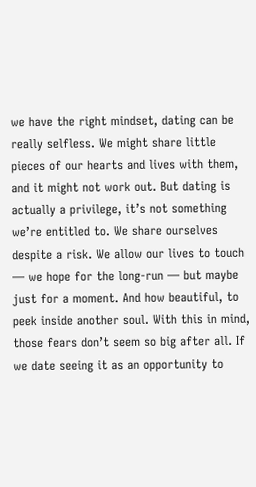we have the right mindset, dating can be really selfless. We might share little pieces of our hearts and lives with them, and it might not work out. But dating is actually a privilege, it’s not something we’re entitled to. We share ourselves despite a risk. We allow our lives to touch — we hope for the long-run — but maybe just for a moment. And how beautiful, to peek inside another soul. With this in mind, those fears don’t seem so big after all. If we date seeing it as an opportunity to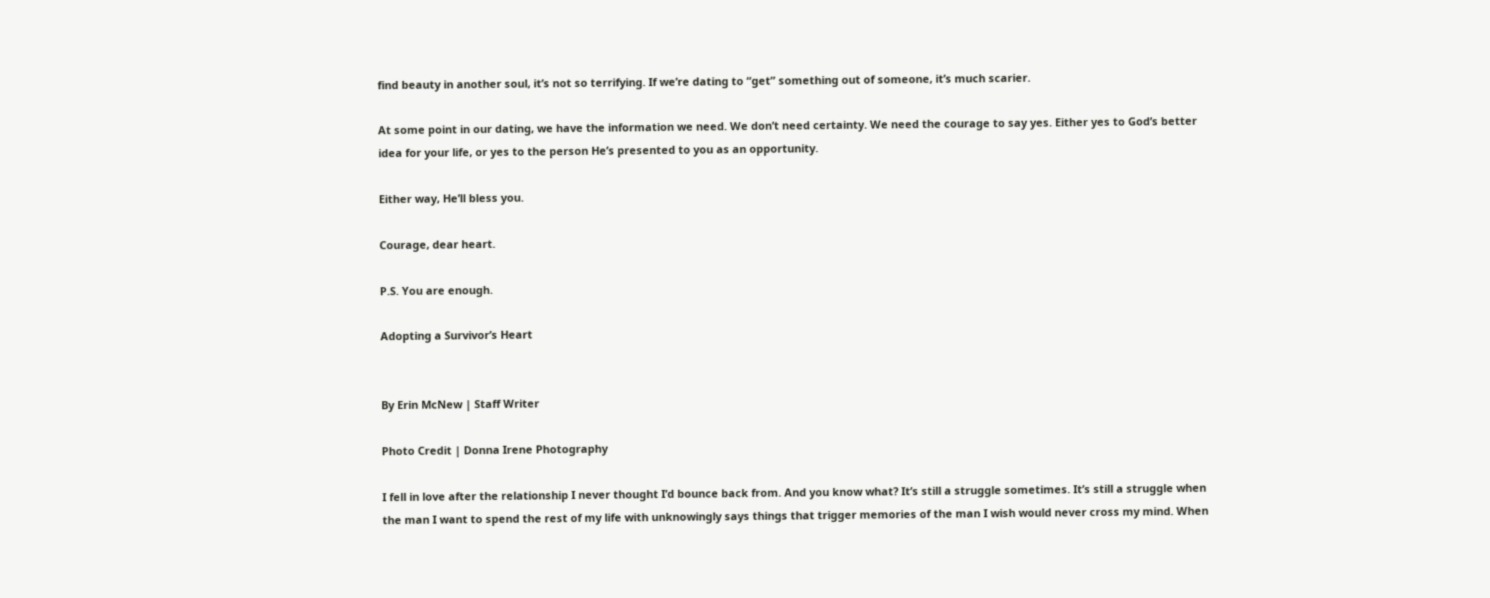find beauty in another soul, it’s not so terrifying. If we’re dating to “get” something out of someone, it’s much scarier.

At some point in our dating, we have the information we need. We don’t need certainty. We need the courage to say yes. Either yes to God’s better idea for your life, or yes to the person He’s presented to you as an opportunity.

Either way, He’ll bless you.

Courage, dear heart.

P.S. You are enough.

Adopting a Survivor’s Heart


By Erin McNew | Staff Writer

Photo Credit | Donna Irene Photography

I fell in love after the relationship I never thought I’d bounce back from. And you know what? It’s still a struggle sometimes. It’s still a struggle when the man I want to spend the rest of my life with unknowingly says things that trigger memories of the man I wish would never cross my mind. When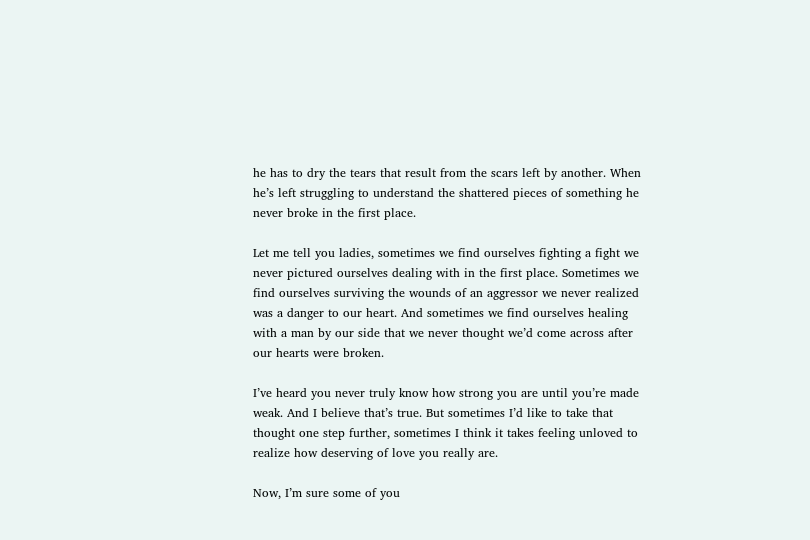he has to dry the tears that result from the scars left by another. When he’s left struggling to understand the shattered pieces of something he never broke in the first place.

Let me tell you ladies, sometimes we find ourselves fighting a fight we never pictured ourselves dealing with in the first place. Sometimes we find ourselves surviving the wounds of an aggressor we never realized was a danger to our heart. And sometimes we find ourselves healing with a man by our side that we never thought we’d come across after our hearts were broken.

I’ve heard you never truly know how strong you are until you’re made weak. And I believe that’s true. But sometimes I’d like to take that thought one step further, sometimes I think it takes feeling unloved to realize how deserving of love you really are.

Now, I’m sure some of you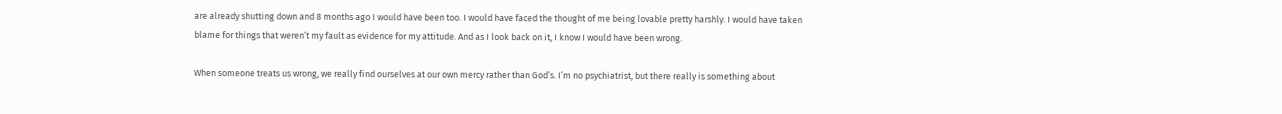are already shutting down and 8 months ago I would have been too. I would have faced the thought of me being lovable pretty harshly. I would have taken blame for things that weren’t my fault as evidence for my attitude. And as I look back on it, I know I would have been wrong.

When someone treats us wrong, we really find ourselves at our own mercy rather than God’s. I’m no psychiatrist, but there really is something about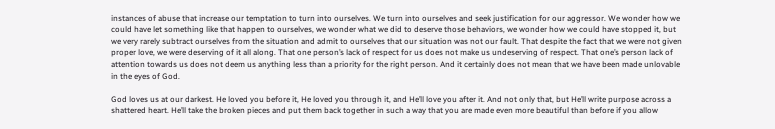instances of abuse that increase our temptation to turn into ourselves. We turn into ourselves and seek justification for our aggressor. We wonder how we could have let something like that happen to ourselves, we wonder what we did to deserve those behaviors, we wonder how we could have stopped it, but we very rarely subtract ourselves from the situation and admit to ourselves that our situation was not our fault. That despite the fact that we were not given proper love, we were deserving of it all along. That one person’s lack of respect for us does not make us undeserving of respect. That one’s person lack of attention towards us does not deem us anything less than a priority for the right person. And it certainly does not mean that we have been made unlovable in the eyes of God.

God loves us at our darkest. He loved you before it, He loved you through it, and He’ll love you after it. And not only that, but He’ll write purpose across a shattered heart. He’ll take the broken pieces and put them back together in such a way that you are made even more beautiful than before if you allow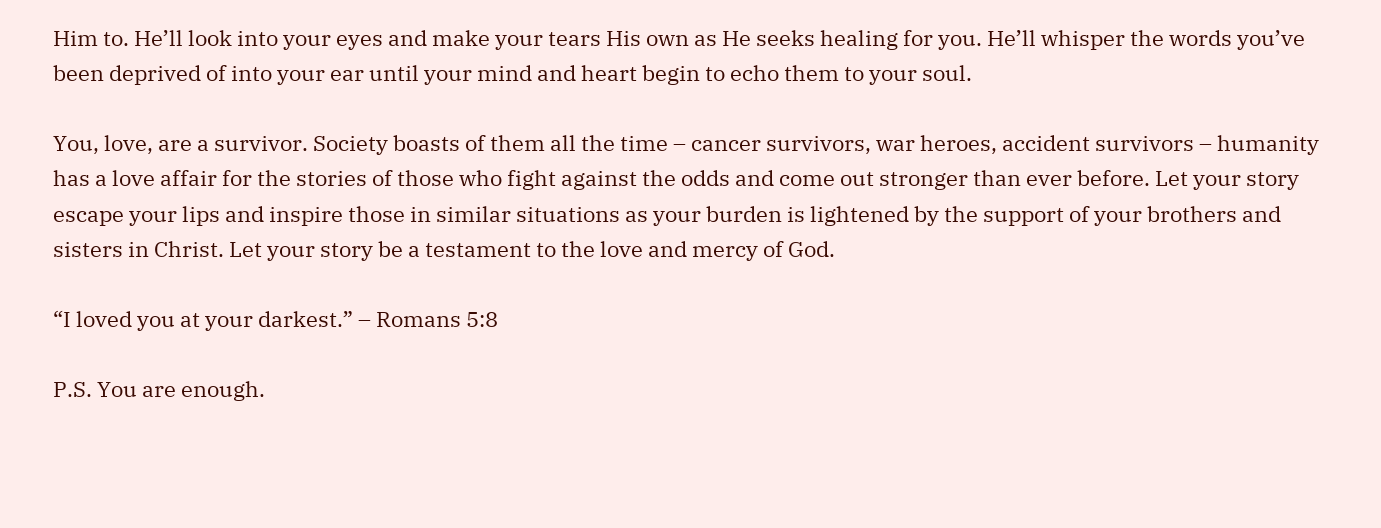Him to. He’ll look into your eyes and make your tears His own as He seeks healing for you. He’ll whisper the words you’ve been deprived of into your ear until your mind and heart begin to echo them to your soul.

You, love, are a survivor. Society boasts of them all the time – cancer survivors, war heroes, accident survivors – humanity has a love affair for the stories of those who fight against the odds and come out stronger than ever before. Let your story escape your lips and inspire those in similar situations as your burden is lightened by the support of your brothers and sisters in Christ. Let your story be a testament to the love and mercy of God.

“I loved you at your darkest.” – Romans 5:8

P.S. You are enough.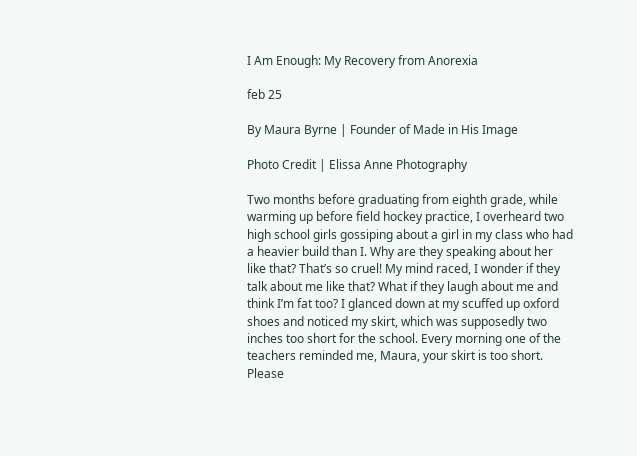I Am Enough: My Recovery from Anorexia

feb 25

By Maura Byrne | Founder of Made in His Image

Photo Credit | Elissa Anne Photography

Two months before graduating from eighth grade, while warming up before field hockey practice, I overheard two high school girls gossiping about a girl in my class who had a heavier build than I. Why are they speaking about her like that? That’s so cruel! My mind raced, I wonder if they talk about me like that? What if they laugh about me and think I’m fat too? I glanced down at my scuffed up oxford shoes and noticed my skirt, which was supposedly two inches too short for the school. Every morning one of the teachers reminded me, Maura, your skirt is too short. Please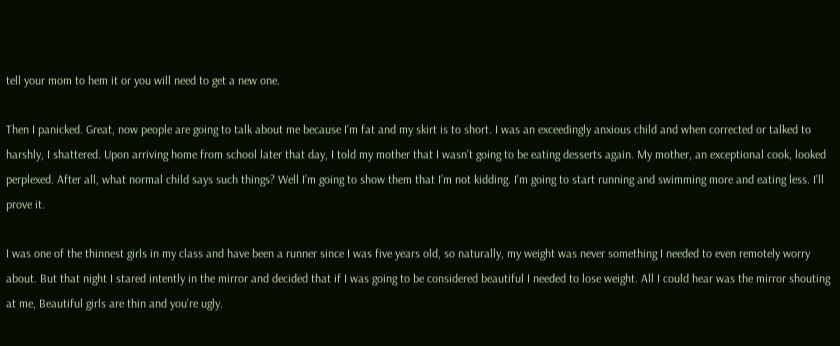tell your mom to hem it or you will need to get a new one.

Then I panicked. Great, now people are going to talk about me because I’m fat and my skirt is to short. I was an exceedingly anxious child and when corrected or talked to harshly, I shattered. Upon arriving home from school later that day, I told my mother that I wasn’t going to be eating desserts again. My mother, an exceptional cook, looked perplexed. After all, what normal child says such things? Well I’m going to show them that I’m not kidding. I’m going to start running and swimming more and eating less. I’ll prove it.

I was one of the thinnest girls in my class and have been a runner since I was five years old, so naturally, my weight was never something I needed to even remotely worry about. But that night I stared intently in the mirror and decided that if I was going to be considered beautiful I needed to lose weight. All I could hear was the mirror shouting at me, Beautiful girls are thin and you’re ugly.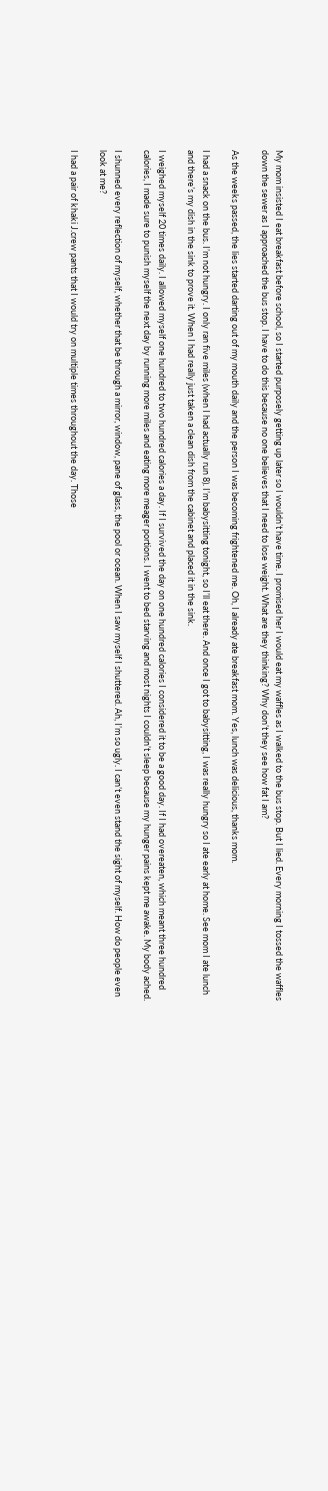My mom insisted I eat breakfast before school, so I started purposely getting up later so I wouldn’t have time. I promised her I would eat my waffles as I walked to the bus stop. But I lied. Every morning I tossed the waffles down the sewer as I approached the bus stop. I have to do this because no one believes that I need to lose weight. What are they thinking? Why don’t they see how fat I am?

As the weeks passed, the lies started darting out of my mouth daily and the person I was becoming frightened me. Oh, I already ate breakfast mom. Yes, lunch was delicious, thanks mom.

I had a snack on the bus. I’m not hungry. I only ran five miles (when I had actually run 8). I’m babysitting tonight, so I’ll eat there. And once I got to babysitting, I was really hungry so I ate early at home. See mom I ate lunch and there’s my dish in the sink to prove it. When I had really just taken a clean dish from the cabinet and placed it in the sink.

I weighed myself 20 times daily. I allowed myself one hundred to two hundred calories a day. If I survived the day on one hundred calories I considered it to be a good day. If I had overeaten, which meant three hundred calories, I made sure to punish myself the next day by running more miles and eating more meager portions. I went to bed starving and most nights I couldn’t sleep because my hunger pains kept me awake. My body ached.

I shunned every reflection of myself, whether that be through a mirror, window, pane of glass, the pool or ocean. When I saw myself I shuttered. Ah, I’m so ugly. I can’t even stand the sight of myself. How do people even look at me?

I had a pair of khaki J.crew pants that I would try on multiple times throughout the day. Those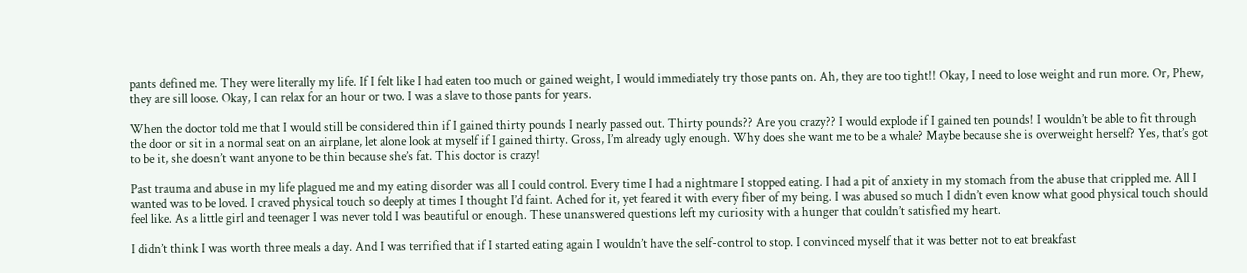pants defined me. They were literally my life. If I felt like I had eaten too much or gained weight, I would immediately try those pants on. Ah, they are too tight!! Okay, I need to lose weight and run more. Or, Phew, they are sill loose. Okay, I can relax for an hour or two. I was a slave to those pants for years.

When the doctor told me that I would still be considered thin if I gained thirty pounds I nearly passed out. Thirty pounds?? Are you crazy?? I would explode if I gained ten pounds! I wouldn’t be able to fit through the door or sit in a normal seat on an airplane, let alone look at myself if I gained thirty. Gross, I’m already ugly enough. Why does she want me to be a whale? Maybe because she is overweight herself? Yes, that’s got to be it, she doesn’t want anyone to be thin because she’s fat. This doctor is crazy!

Past trauma and abuse in my life plagued me and my eating disorder was all I could control. Every time I had a nightmare I stopped eating. I had a pit of anxiety in my stomach from the abuse that crippled me. All I wanted was to be loved. I craved physical touch so deeply at times I thought I’d faint. Ached for it, yet feared it with every fiber of my being. I was abused so much I didn’t even know what good physical touch should feel like. As a little girl and teenager I was never told I was beautiful or enough. These unanswered questions left my curiosity with a hunger that couldn’t satisfied my heart.

I didn’t think I was worth three meals a day. And I was terrified that if I started eating again I wouldn’t have the self-control to stop. I convinced myself that it was better not to eat breakfast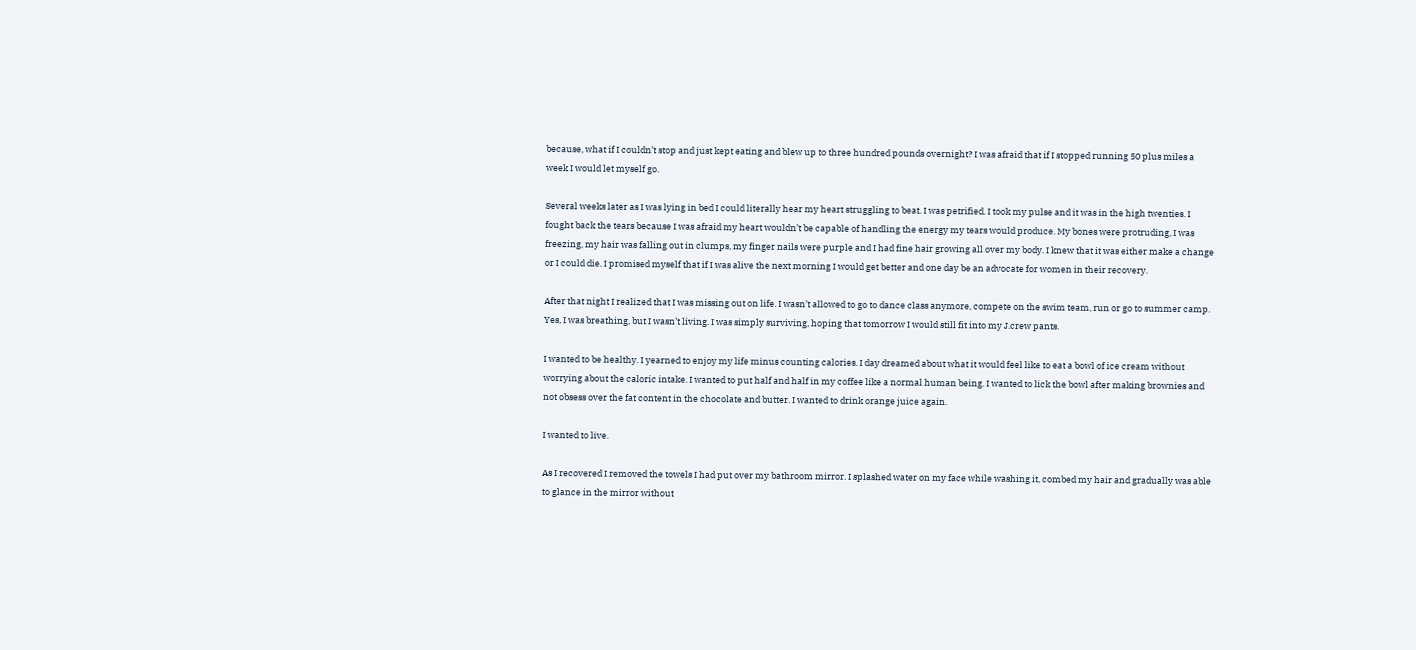because, what if I couldn’t stop and just kept eating and blew up to three hundred pounds overnight? I was afraid that if I stopped running 50 plus miles a week I would let myself go.

Several weeks later as I was lying in bed I could literally hear my heart struggling to beat. I was petrified. I took my pulse and it was in the high twenties. I fought back the tears because I was afraid my heart wouldn’t be capable of handling the energy my tears would produce. My bones were protruding, I was freezing, my hair was falling out in clumps, my finger nails were purple and I had fine hair growing all over my body. I knew that it was either make a change or I could die. I promised myself that if I was alive the next morning I would get better and one day be an advocate for women in their recovery.

After that night I realized that I was missing out on life. I wasn’t allowed to go to dance class anymore, compete on the swim team, run or go to summer camp. Yes, I was breathing, but I wasn’t living. I was simply surviving, hoping that tomorrow I would still fit into my J.crew pants.

I wanted to be healthy. I yearned to enjoy my life minus counting calories. I day dreamed about what it would feel like to eat a bowl of ice cream without worrying about the caloric intake. I wanted to put half and half in my coffee like a normal human being. I wanted to lick the bowl after making brownies and not obsess over the fat content in the chocolate and butter. I wanted to drink orange juice again.

I wanted to live.

As I recovered I removed the towels I had put over my bathroom mirror. I splashed water on my face while washing it, combed my hair and gradually was able to glance in the mirror without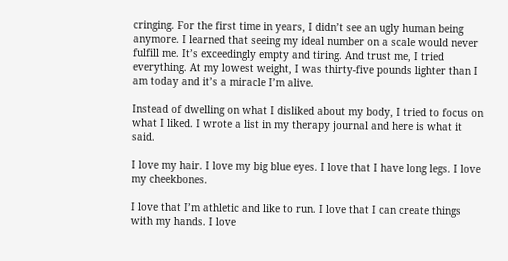cringing. For the first time in years, I didn’t see an ugly human being anymore. I learned that seeing my ideal number on a scale would never fulfill me. It’s exceedingly empty and tiring. And trust me, I tried everything. At my lowest weight, I was thirty-five pounds lighter than I am today and it’s a miracle I’m alive.

Instead of dwelling on what I disliked about my body, I tried to focus on what I liked. I wrote a list in my therapy journal and here is what it said.

I love my hair. I love my big blue eyes. I love that I have long legs. I love my cheekbones.

I love that I’m athletic and like to run. I love that I can create things with my hands. I love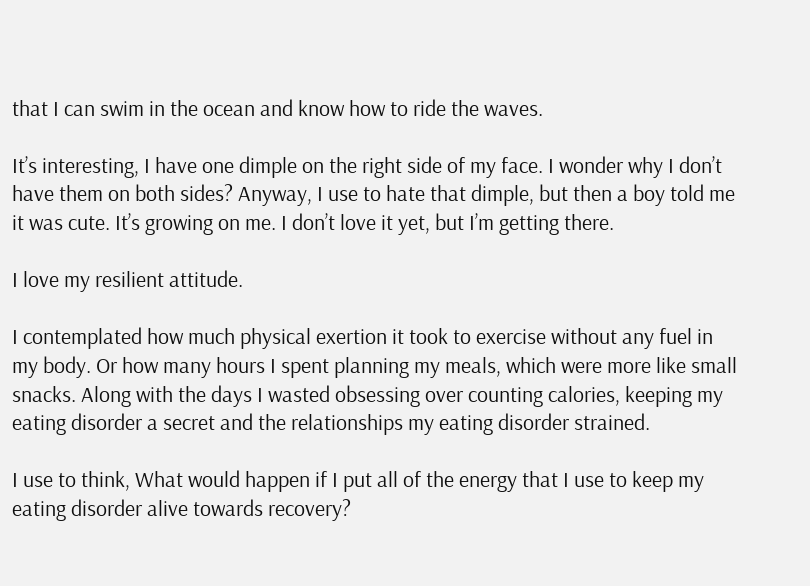that I can swim in the ocean and know how to ride the waves.

It’s interesting, I have one dimple on the right side of my face. I wonder why I don’t have them on both sides? Anyway, I use to hate that dimple, but then a boy told me it was cute. It’s growing on me. I don’t love it yet, but I’m getting there.

I love my resilient attitude.

I contemplated how much physical exertion it took to exercise without any fuel in my body. Or how many hours I spent planning my meals, which were more like small snacks. Along with the days I wasted obsessing over counting calories, keeping my eating disorder a secret and the relationships my eating disorder strained.

I use to think, What would happen if I put all of the energy that I use to keep my eating disorder alive towards recovery?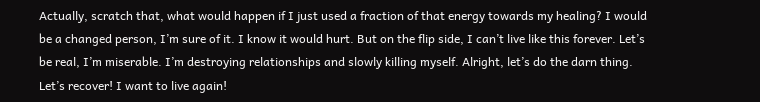Actually, scratch that, what would happen if I just used a fraction of that energy towards my healing? I would be a changed person, I’m sure of it. I know it would hurt. But on the flip side, I can’t live like this forever. Let’s be real, I’m miserable. I’m destroying relationships and slowly killing myself. Alright, let’s do the darn thing. Let’s recover! I want to live again!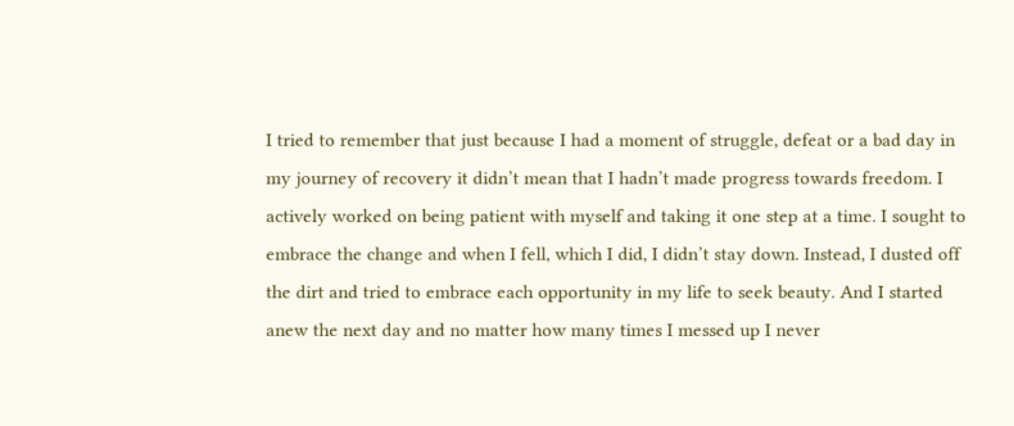I tried to remember that just because I had a moment of struggle, defeat or a bad day in my journey of recovery it didn’t mean that I hadn’t made progress towards freedom. I actively worked on being patient with myself and taking it one step at a time. I sought to embrace the change and when I fell, which I did, I didn’t stay down. Instead, I dusted off the dirt and tried to embrace each opportunity in my life to seek beauty. And I started anew the next day and no matter how many times I messed up I never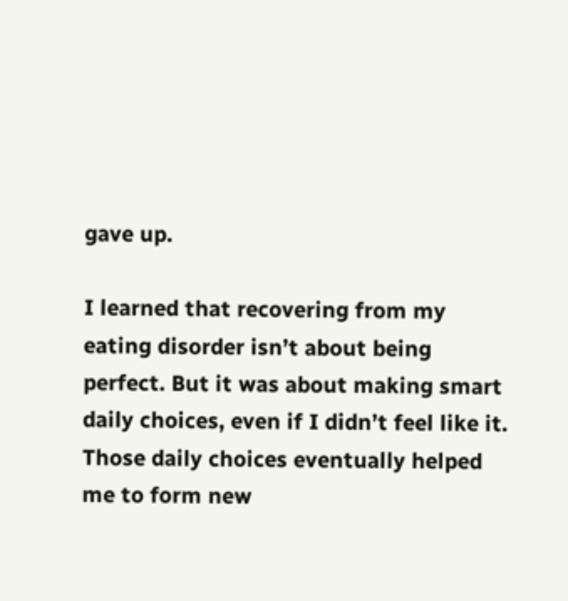gave up.

I learned that recovering from my eating disorder isn’t about being perfect. But it was about making smart daily choices, even if I didn’t feel like it. Those daily choices eventually helped me to form new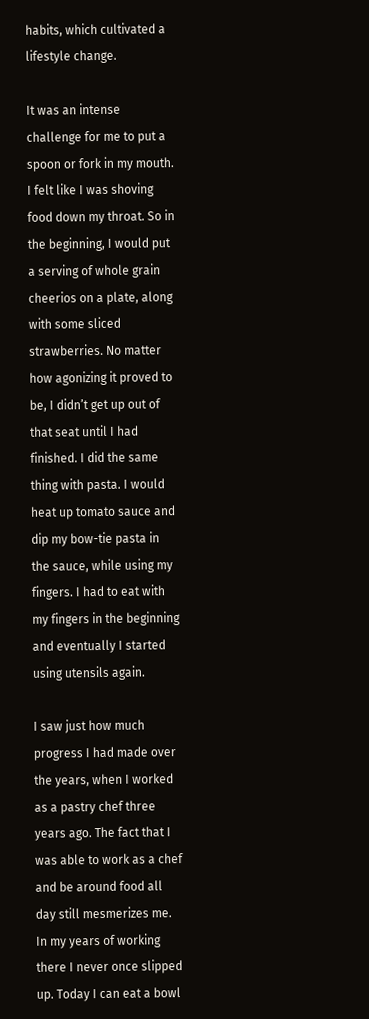habits, which cultivated a lifestyle change.

It was an intense challenge for me to put a spoon or fork in my mouth. I felt like I was shoving food down my throat. So in the beginning, I would put a serving of whole grain cheerios on a plate, along with some sliced strawberries. No matter how agonizing it proved to be, I didn’t get up out of that seat until I had finished. I did the same thing with pasta. I would heat up tomato sauce and dip my bow-tie pasta in the sauce, while using my fingers. I had to eat with my fingers in the beginning and eventually I started using utensils again.

I saw just how much progress I had made over the years, when I worked as a pastry chef three years ago. The fact that I was able to work as a chef and be around food all day still mesmerizes me. In my years of working there I never once slipped up. Today I can eat a bowl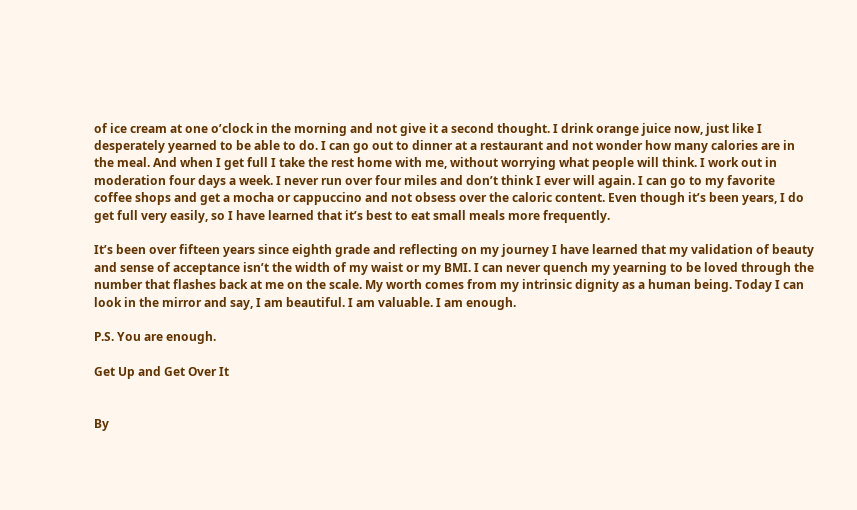of ice cream at one o’clock in the morning and not give it a second thought. I drink orange juice now, just like I desperately yearned to be able to do. I can go out to dinner at a restaurant and not wonder how many calories are in the meal. And when I get full I take the rest home with me, without worrying what people will think. I work out in moderation four days a week. I never run over four miles and don’t think I ever will again. I can go to my favorite coffee shops and get a mocha or cappuccino and not obsess over the caloric content. Even though it’s been years, I do get full very easily, so I have learned that it’s best to eat small meals more frequently.

It’s been over fifteen years since eighth grade and reflecting on my journey I have learned that my validation of beauty and sense of acceptance isn’t the width of my waist or my BMI. I can never quench my yearning to be loved through the number that flashes back at me on the scale. My worth comes from my intrinsic dignity as a human being. Today I can look in the mirror and say, I am beautiful. I am valuable. I am enough.

P.S. You are enough.

Get Up and Get Over It


By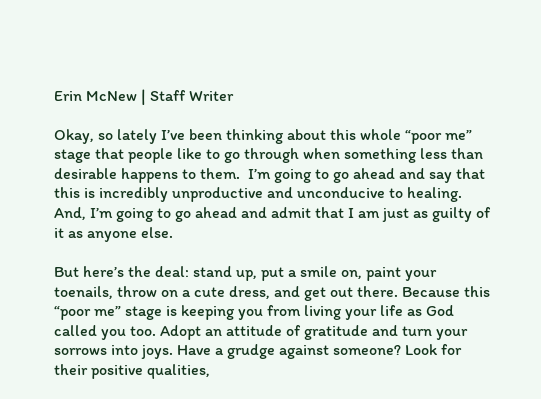Erin McNew | Staff Writer

Okay, so lately I’ve been thinking about this whole “poor me” stage that people like to go through when something less than desirable happens to them.  I’m going to go ahead and say that this is incredibly unproductive and unconducive to healing. And, I’m going to go ahead and admit that I am just as guilty of it as anyone else.

But here’s the deal: stand up, put a smile on, paint your toenails, throw on a cute dress, and get out there. Because this “poor me” stage is keeping you from living your life as God called you too. Adopt an attitude of gratitude and turn your sorrows into joys. Have a grudge against someone? Look for their positive qualities,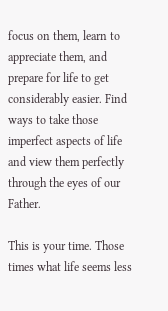focus on them, learn to appreciate them, and prepare for life to get considerably easier. Find ways to take those imperfect aspects of life and view them perfectly through the eyes of our Father.

This is your time. Those times what life seems less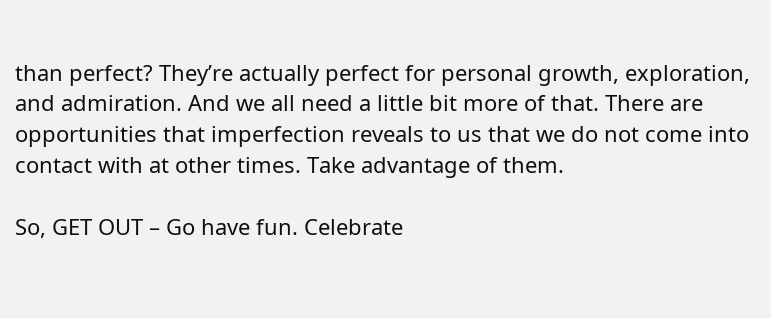than perfect? They’re actually perfect for personal growth, exploration, and admiration. And we all need a little bit more of that. There are opportunities that imperfection reveals to us that we do not come into contact with at other times. Take advantage of them.

So, GET OUT – Go have fun. Celebrate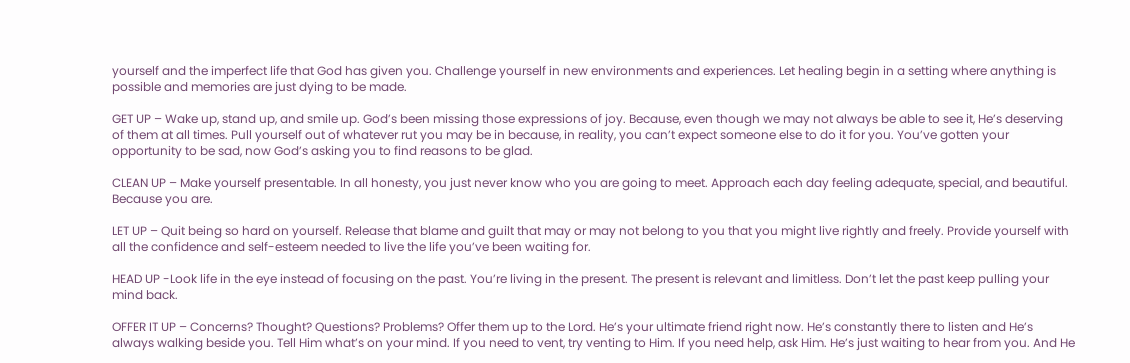yourself and the imperfect life that God has given you. Challenge yourself in new environments and experiences. Let healing begin in a setting where anything is possible and memories are just dying to be made.

GET UP – Wake up, stand up, and smile up. God’s been missing those expressions of joy. Because, even though we may not always be able to see it, He’s deserving of them at all times. Pull yourself out of whatever rut you may be in because, in reality, you can’t expect someone else to do it for you. You’ve gotten your opportunity to be sad, now God’s asking you to find reasons to be glad.

CLEAN UP – Make yourself presentable. In all honesty, you just never know who you are going to meet. Approach each day feeling adequate, special, and beautiful. Because you are.

LET UP – Quit being so hard on yourself. Release that blame and guilt that may or may not belong to you that you might live rightly and freely. Provide yourself with all the confidence and self-esteem needed to live the life you’ve been waiting for.

HEAD UP -Look life in the eye instead of focusing on the past. You’re living in the present. The present is relevant and limitless. Don’t let the past keep pulling your mind back.

OFFER IT UP – Concerns? Thought? Questions? Problems? Offer them up to the Lord. He’s your ultimate friend right now. He’s constantly there to listen and He’s always walking beside you. Tell Him what’s on your mind. If you need to vent, try venting to Him. If you need help, ask Him. He’s just waiting to hear from you. And He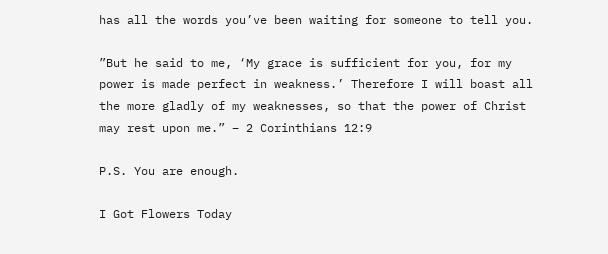has all the words you’ve been waiting for someone to tell you.

”But he said to me, ‘My grace is sufficient for you, for my power is made perfect in weakness.’ Therefore I will boast all the more gladly of my weaknesses, so that the power of Christ may rest upon me.” – 2 Corinthians 12:9

P.S. You are enough.

I Got Flowers Today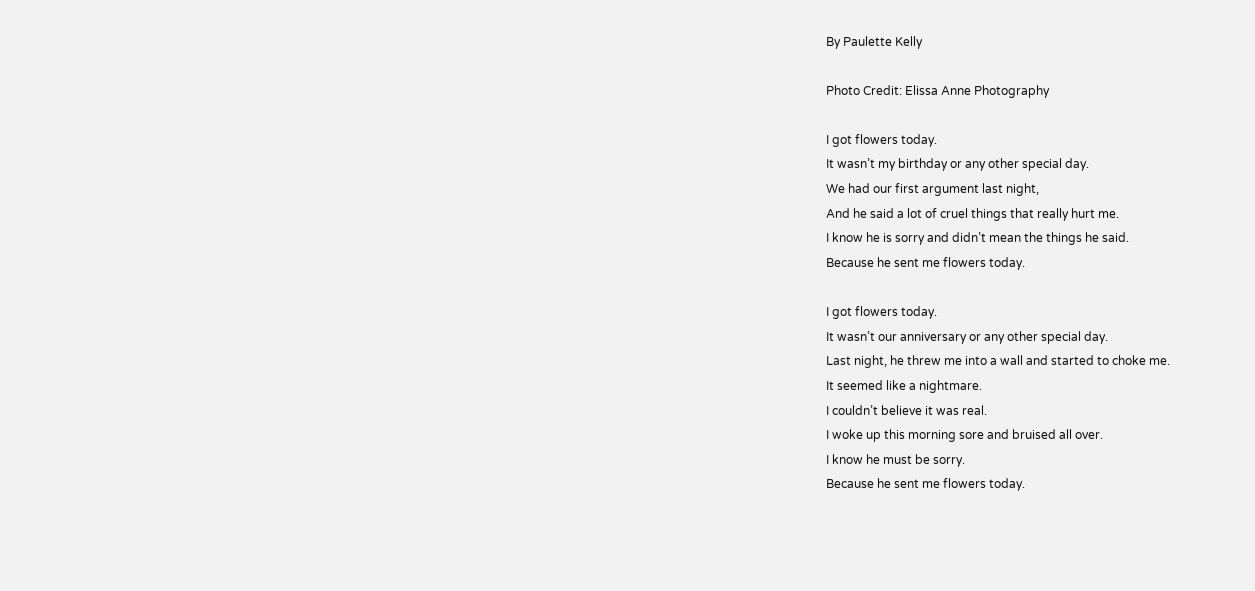By Paulette Kelly

Photo Credit: Elissa Anne Photography

I got flowers today.
It wasn’t my birthday or any other special day.
We had our first argument last night,
And he said a lot of cruel things that really hurt me.
I know he is sorry and didn’t mean the things he said.
Because he sent me flowers today.

I got flowers today.
It wasn’t our anniversary or any other special day.
Last night, he threw me into a wall and started to choke me.
It seemed like a nightmare.
I couldn’t believe it was real.
I woke up this morning sore and bruised all over.
I know he must be sorry.
Because he sent me flowers today.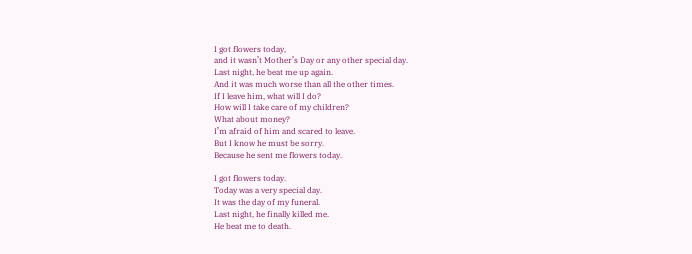I got flowers today,
and it wasn’t Mother’s Day or any other special day.
Last night, he beat me up again.
And it was much worse than all the other times.
If I leave him, what will I do?
How will I take care of my children?
What about money?
I’m afraid of him and scared to leave.
But I know he must be sorry.
Because he sent me flowers today.

I got flowers today.
Today was a very special day.
It was the day of my funeral.
Last night, he finally killed me.
He beat me to death.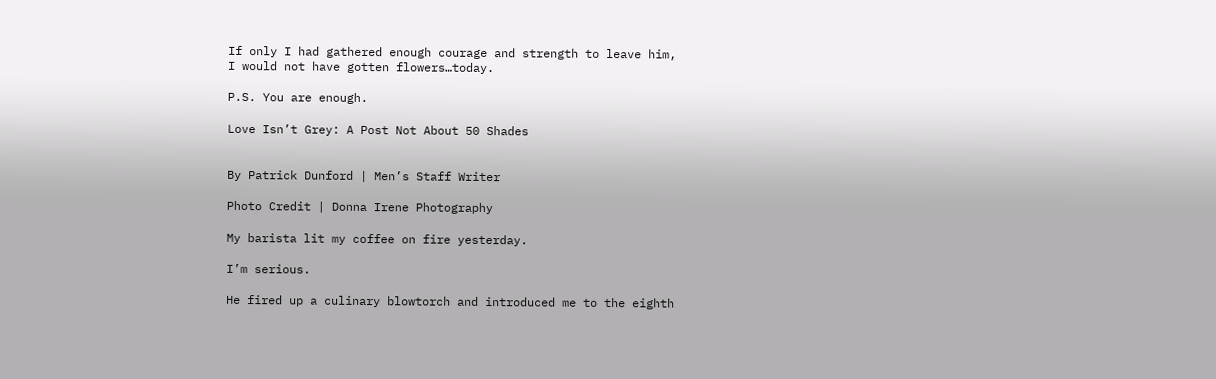If only I had gathered enough courage and strength to leave him,
I would not have gotten flowers…today.

P.S. You are enough.

Love Isn’t Grey: A Post Not About 50 Shades


By Patrick Dunford | Men’s Staff Writer

Photo Credit | Donna Irene Photography

My barista lit my coffee on fire yesterday.

I’m serious.

He fired up a culinary blowtorch and introduced me to the eighth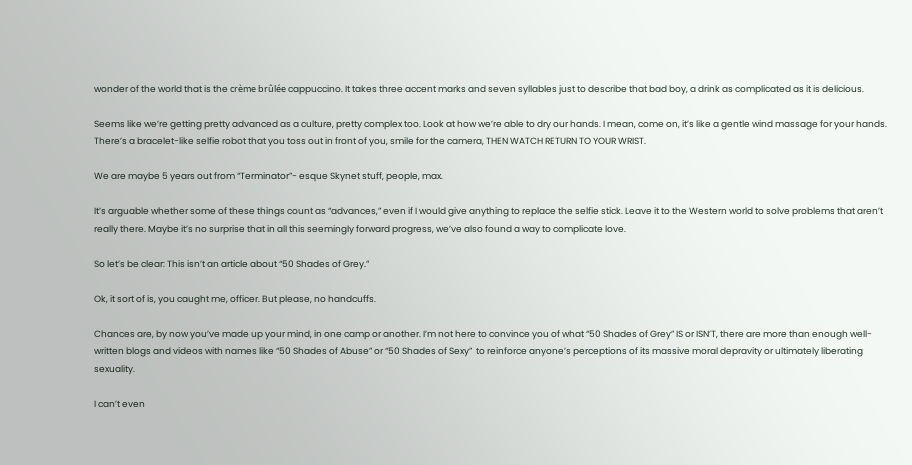wonder of the world that is the crème brûlée cappuccino. It takes three accent marks and seven syllables just to describe that bad boy, a drink as complicated as it is delicious.

Seems like we’re getting pretty advanced as a culture, pretty complex too. Look at how we’re able to dry our hands. I mean, come on, it’s like a gentle wind massage for your hands. There’s a bracelet-like selfie robot that you toss out in front of you, smile for the camera, THEN WATCH RETURN TO YOUR WRIST.

We are maybe 5 years out from “Terminator”- esque Skynet stuff, people, max.

It’s arguable whether some of these things count as “advances,” even if I would give anything to replace the selfie stick. Leave it to the Western world to solve problems that aren’t really there. Maybe it’s no surprise that in all this seemingly forward progress, we’ve also found a way to complicate love.

So let’s be clear: This isn’t an article about “50 Shades of Grey.”

Ok, it sort of is, you caught me, officer. But please, no handcuffs.

Chances are, by now you’ve made up your mind, in one camp or another. I’m not here to convince you of what “50 Shades of Grey” IS or ISN’T, there are more than enough well-written blogs and videos with names like “50 Shades of Abuse” or “50 Shades of Sexy”  to reinforce anyone’s perceptions of its massive moral depravity or ultimately liberating sexuality.

I can’t even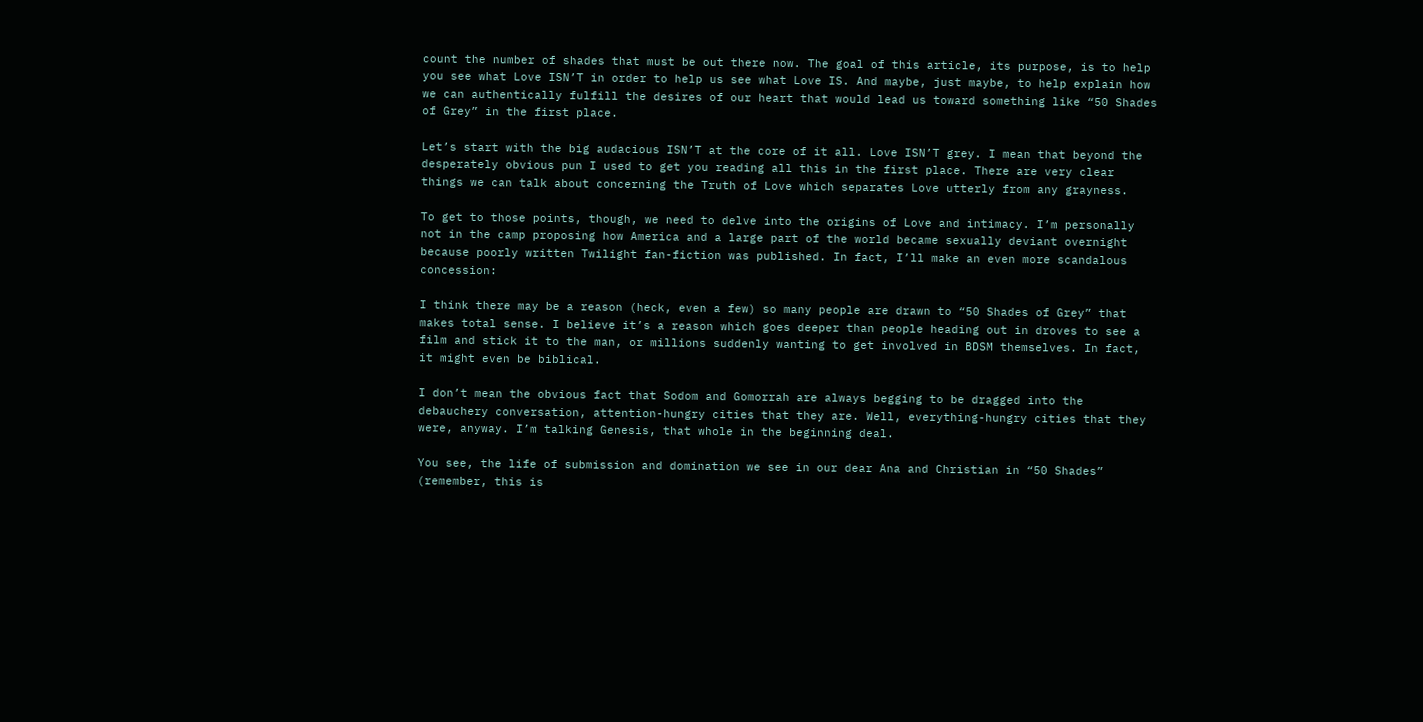count the number of shades that must be out there now. The goal of this article, its purpose, is to help you see what Love ISN’T in order to help us see what Love IS. And maybe, just maybe, to help explain how we can authentically fulfill the desires of our heart that would lead us toward something like “50 Shades of Grey” in the first place.

Let’s start with the big audacious ISN’T at the core of it all. Love ISN’T grey. I mean that beyond the desperately obvious pun I used to get you reading all this in the first place. There are very clear things we can talk about concerning the Truth of Love which separates Love utterly from any grayness.

To get to those points, though, we need to delve into the origins of Love and intimacy. I’m personally not in the camp proposing how America and a large part of the world became sexually deviant overnight because poorly written Twilight fan-fiction was published. In fact, I’ll make an even more scandalous concession:

I think there may be a reason (heck, even a few) so many people are drawn to “50 Shades of Grey” that makes total sense. I believe it’s a reason which goes deeper than people heading out in droves to see a film and stick it to the man, or millions suddenly wanting to get involved in BDSM themselves. In fact, it might even be biblical.

I don’t mean the obvious fact that Sodom and Gomorrah are always begging to be dragged into the debauchery conversation, attention-hungry cities that they are. Well, everything-hungry cities that they were, anyway. I’m talking Genesis, that whole in the beginning deal.

You see, the life of submission and domination we see in our dear Ana and Christian in “50 Shades” (remember, this is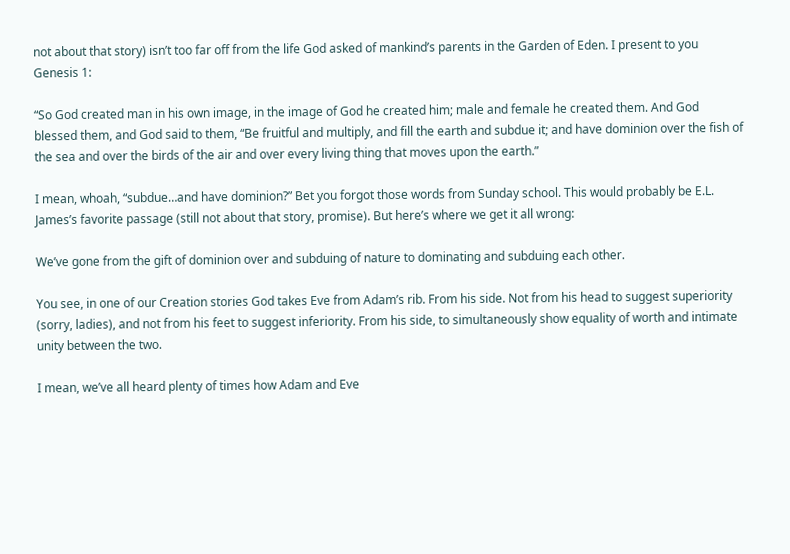not about that story) isn’t too far off from the life God asked of mankind’s parents in the Garden of Eden. I present to you Genesis 1:

“So God created man in his own image, in the image of God he created him; male and female he created them. And God blessed them, and God said to them, “Be fruitful and multiply, and fill the earth and subdue it; and have dominion over the fish of the sea and over the birds of the air and over every living thing that moves upon the earth.”

I mean, whoah, “subdue…and have dominion?” Bet you forgot those words from Sunday school. This would probably be E.L. James’s favorite passage (still not about that story, promise). But here’s where we get it all wrong:

We’ve gone from the gift of dominion over and subduing of nature to dominating and subduing each other.

You see, in one of our Creation stories God takes Eve from Adam’s rib. From his side. Not from his head to suggest superiority (sorry, ladies), and not from his feet to suggest inferiority. From his side, to simultaneously show equality of worth and intimate unity between the two.

I mean, we’ve all heard plenty of times how Adam and Eve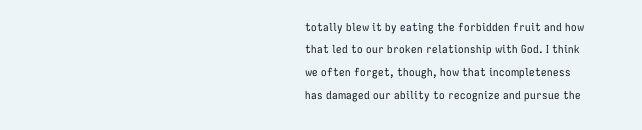totally blew it by eating the forbidden fruit and how that led to our broken relationship with God. I think we often forget, though, how that incompleteness has damaged our ability to recognize and pursue the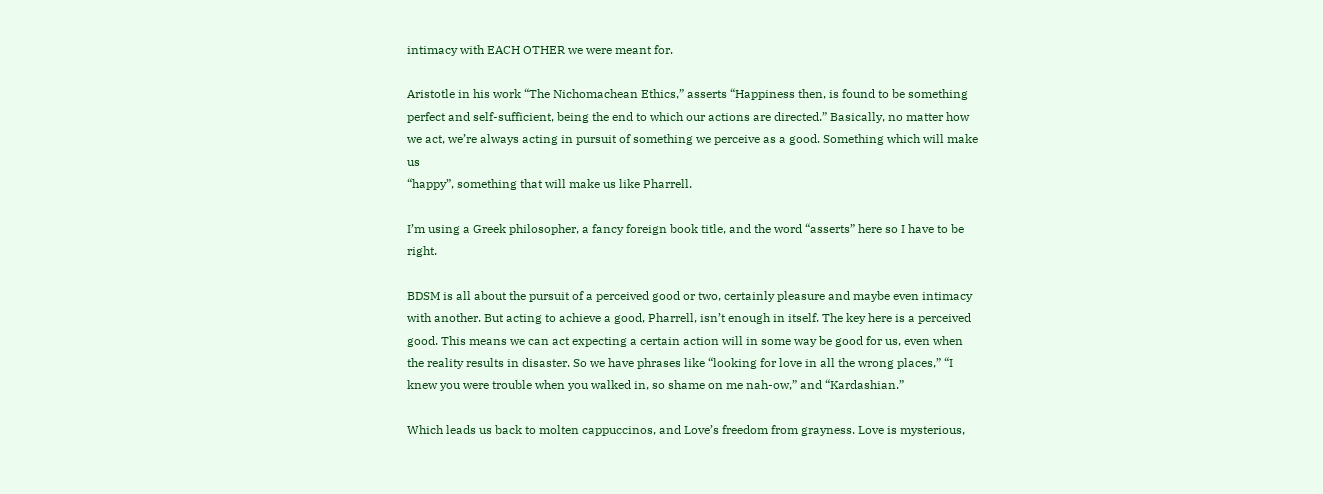intimacy with EACH OTHER we were meant for.

Aristotle in his work “The Nichomachean Ethics,” asserts “Happiness then, is found to be something perfect and self-sufficient, being the end to which our actions are directed.” Basically, no matter how we act, we’re always acting in pursuit of something we perceive as a good. Something which will make us
“happy”, something that will make us like Pharrell.

I’m using a Greek philosopher, a fancy foreign book title, and the word “asserts” here so I have to be right.

BDSM is all about the pursuit of a perceived good or two, certainly pleasure and maybe even intimacy with another. But acting to achieve a good, Pharrell, isn’t enough in itself. The key here is a perceived good. This means we can act expecting a certain action will in some way be good for us, even when the reality results in disaster. So we have phrases like “looking for love in all the wrong places,” “I knew you were trouble when you walked in, so shame on me nah-ow,” and “Kardashian.”

Which leads us back to molten cappuccinos, and Love’s freedom from grayness. Love is mysterious,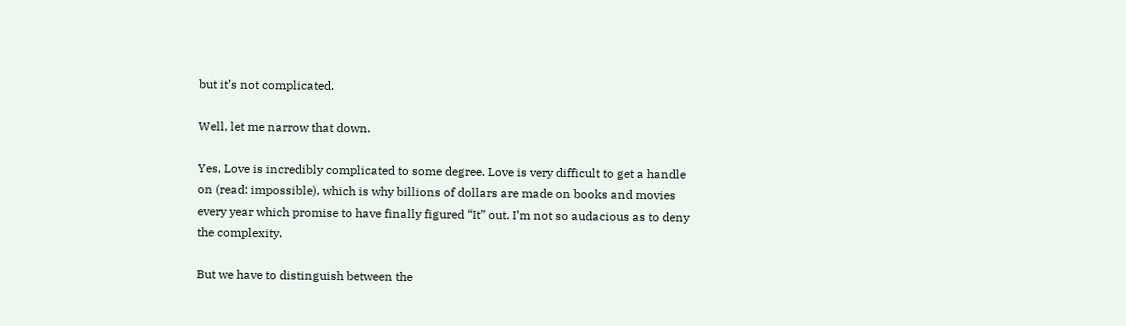but it’s not complicated.

Well, let me narrow that down.

Yes, Love is incredibly complicated to some degree. Love is very difficult to get a handle on (read: impossible), which is why billions of dollars are made on books and movies every year which promise to have finally figured “It” out. I’m not so audacious as to deny the complexity.

But we have to distinguish between the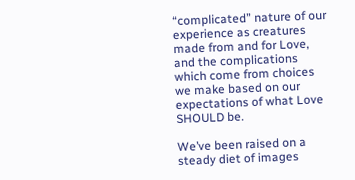“complicated” nature of our experience as creatures made from and for Love, and the complications which come from choices we make based on our expectations of what Love SHOULD be.

We’ve been raised on a steady diet of images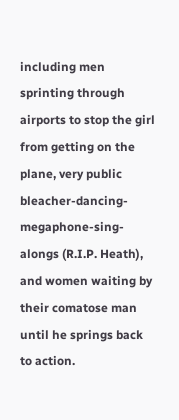including men sprinting through airports to stop the girl from getting on the plane, very public bleacher-dancing-megaphone-sing-alongs (R.I.P. Heath), and women waiting by their comatose man until he springs back to action.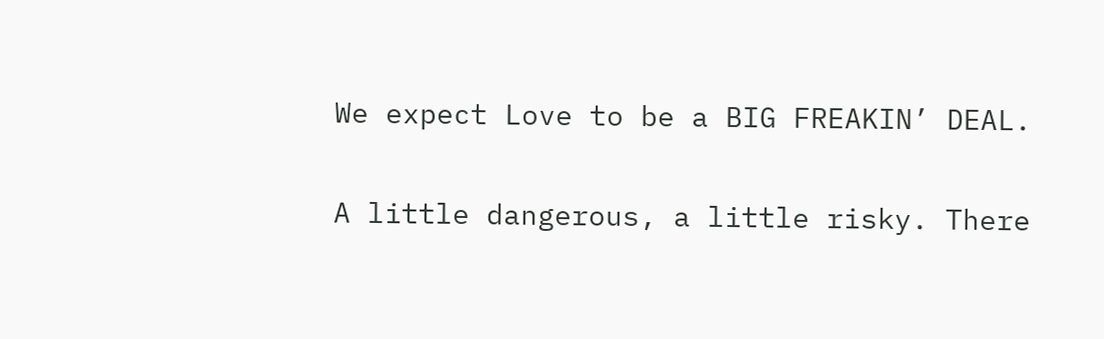We expect Love to be a BIG FREAKIN’ DEAL.

A little dangerous, a little risky. There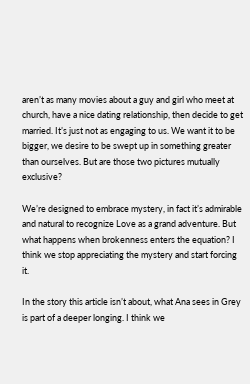aren’t as many movies about a guy and girl who meet at church, have a nice dating relationship, then decide to get married. It’s just not as engaging to us. We want it to be bigger, we desire to be swept up in something greater than ourselves. But are those two pictures mutually exclusive?

We’re designed to embrace mystery, in fact it’s admirable and natural to recognize Love as a grand adventure. But what happens when brokenness enters the equation? I think we stop appreciating the mystery and start forcing it.

In the story this article isn’t about, what Ana sees in Grey is part of a deeper longing. I think we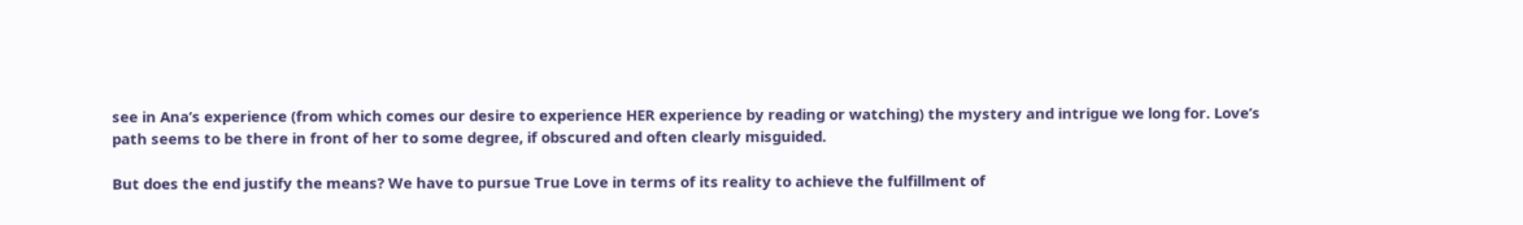see in Ana’s experience (from which comes our desire to experience HER experience by reading or watching) the mystery and intrigue we long for. Love’s path seems to be there in front of her to some degree, if obscured and often clearly misguided.

But does the end justify the means? We have to pursue True Love in terms of its reality to achieve the fulfillment of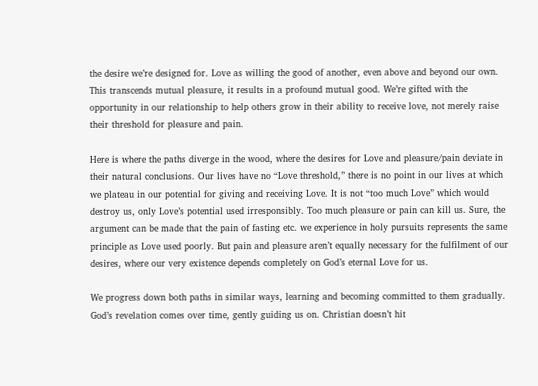the desire we’re designed for. Love as willing the good of another, even above and beyond our own. This transcends mutual pleasure, it results in a profound mutual good. We’re gifted with the opportunity in our relationship to help others grow in their ability to receive love, not merely raise their threshold for pleasure and pain.

Here is where the paths diverge in the wood, where the desires for Love and pleasure/pain deviate in their natural conclusions. Our lives have no “Love threshold,” there is no point in our lives at which we plateau in our potential for giving and receiving Love. It is not “too much Love” which would destroy us, only Love’s potential used irresponsibly. Too much pleasure or pain can kill us. Sure, the argument can be made that the pain of fasting etc. we experience in holy pursuits represents the same principle as Love used poorly. But pain and pleasure aren’t equally necessary for the fulfilment of our desires, where our very existence depends completely on God’s eternal Love for us.

We progress down both paths in similar ways, learning and becoming committed to them gradually. God’s revelation comes over time, gently guiding us on. Christian doesn’t hit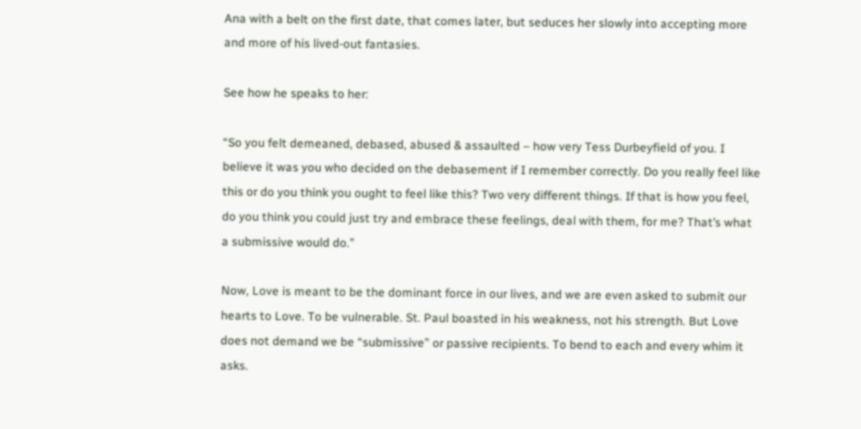Ana with a belt on the first date, that comes later, but seduces her slowly into accepting more and more of his lived-out fantasies.

See how he speaks to her:

“So you felt demeaned, debased, abused & assaulted – how very Tess Durbeyfield of you. I believe it was you who decided on the debasement if I remember correctly. Do you really feel like this or do you think you ought to feel like this? Two very different things. If that is how you feel, do you think you could just try and embrace these feelings, deal with them, for me? That’s what a submissive would do.”

Now, Love is meant to be the dominant force in our lives, and we are even asked to submit our hearts to Love. To be vulnerable. St. Paul boasted in his weakness, not his strength. But Love does not demand we be “submissive” or passive recipients. To bend to each and every whim it asks.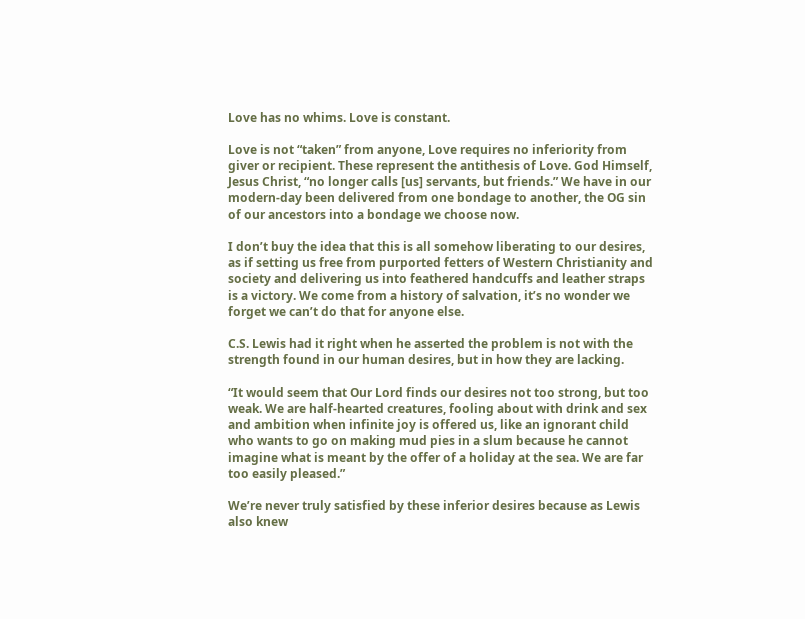Love has no whims. Love is constant.

Love is not “taken” from anyone, Love requires no inferiority from giver or recipient. These represent the antithesis of Love. God Himself, Jesus Christ, “no longer calls [us] servants, but friends.” We have in our modern-day been delivered from one bondage to another, the OG sin of our ancestors into a bondage we choose now.

I don’t buy the idea that this is all somehow liberating to our desires, as if setting us free from purported fetters of Western Christianity and society and delivering us into feathered handcuffs and leather straps is a victory. We come from a history of salvation, it’s no wonder we forget we can’t do that for anyone else.

C.S. Lewis had it right when he asserted the problem is not with the strength found in our human desires, but in how they are lacking.

“It would seem that Our Lord finds our desires not too strong, but too weak. We are half-hearted creatures, fooling about with drink and sex and ambition when infinite joy is offered us, like an ignorant child who wants to go on making mud pies in a slum because he cannot imagine what is meant by the offer of a holiday at the sea. We are far too easily pleased.”

We’re never truly satisfied by these inferior desires because as Lewis also knew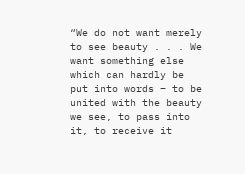“We do not want merely to see beauty . . . We want something else which can hardly be put into words – to be united with the beauty we see, to pass into it, to receive it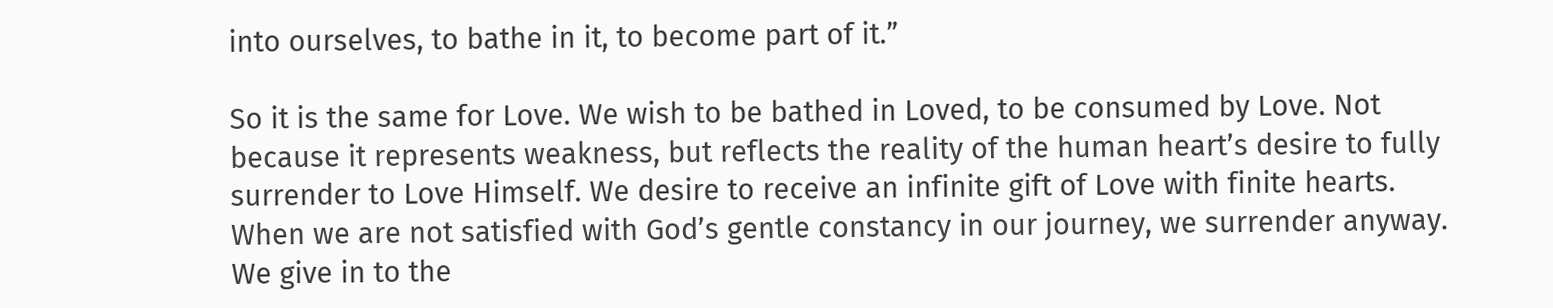into ourselves, to bathe in it, to become part of it.”

So it is the same for Love. We wish to be bathed in Loved, to be consumed by Love. Not because it represents weakness, but reflects the reality of the human heart’s desire to fully surrender to Love Himself. We desire to receive an infinite gift of Love with finite hearts. When we are not satisfied with God’s gentle constancy in our journey, we surrender anyway. We give in to the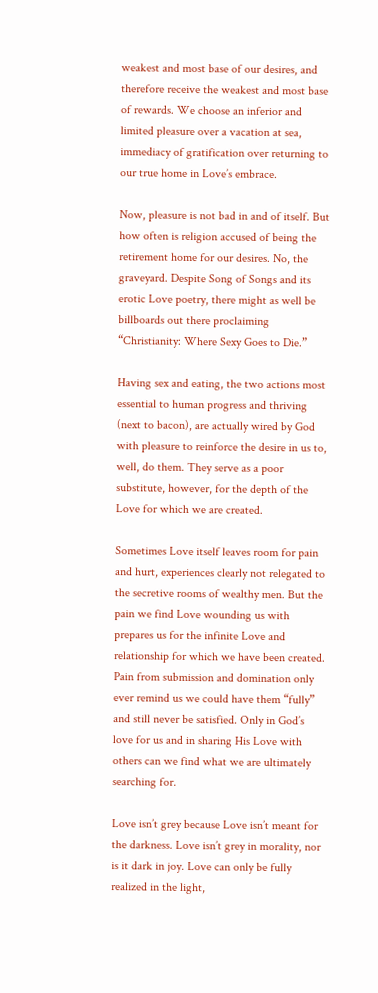weakest and most base of our desires, and therefore receive the weakest and most base of rewards. We choose an inferior and limited pleasure over a vacation at sea, immediacy of gratification over returning to our true home in Love’s embrace.

Now, pleasure is not bad in and of itself. But how often is religion accused of being the retirement home for our desires. No, the graveyard. Despite Song of Songs and its erotic Love poetry, there might as well be billboards out there proclaiming “Christianity: Where Sexy Goes to Die.”

Having sex and eating, the two actions most essential to human progress and thriving (next to bacon), are actually wired by God with pleasure to reinforce the desire in us to, well, do them. They serve as a poor substitute, however, for the depth of the Love for which we are created.

Sometimes Love itself leaves room for pain and hurt, experiences clearly not relegated to the secretive rooms of wealthy men. But the pain we find Love wounding us with prepares us for the infinite Love and relationship for which we have been created. Pain from submission and domination only ever remind us we could have them “fully” and still never be satisfied. Only in God’s love for us and in sharing His Love with others can we find what we are ultimately searching for.

Love isn’t grey because Love isn’t meant for the darkness. Love isn’t grey in morality, nor is it dark in joy. Love can only be fully realized in the light,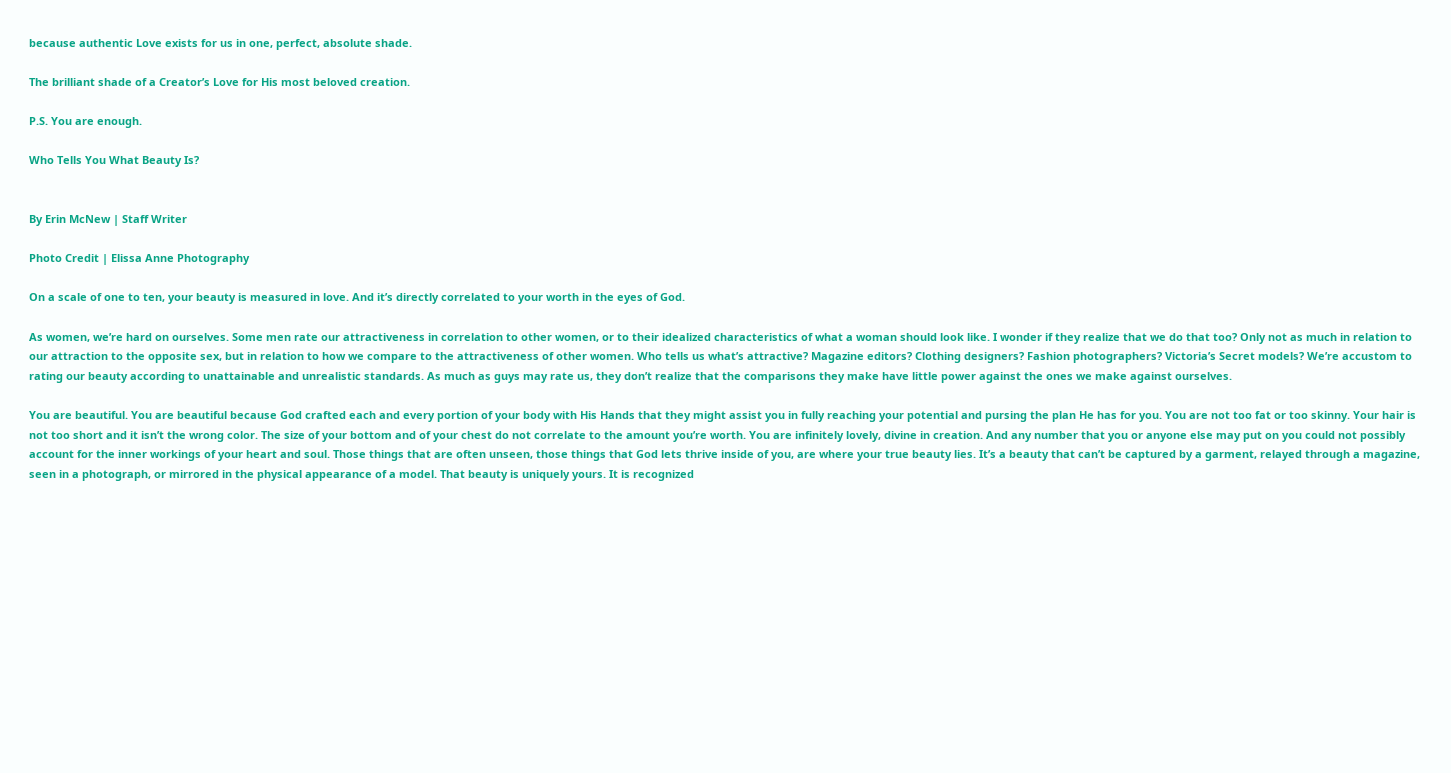because authentic Love exists for us in one, perfect, absolute shade.

The brilliant shade of a Creator’s Love for His most beloved creation.

P.S. You are enough.

Who Tells You What Beauty Is?


By Erin McNew | Staff Writer

Photo Credit | Elissa Anne Photography

On a scale of one to ten, your beauty is measured in love. And it’s directly correlated to your worth in the eyes of God.

As women, we’re hard on ourselves. Some men rate our attractiveness in correlation to other women, or to their idealized characteristics of what a woman should look like. I wonder if they realize that we do that too? Only not as much in relation to our attraction to the opposite sex, but in relation to how we compare to the attractiveness of other women. Who tells us what’s attractive? Magazine editors? Clothing designers? Fashion photographers? Victoria’s Secret models? We’re accustom to rating our beauty according to unattainable and unrealistic standards. As much as guys may rate us, they don’t realize that the comparisons they make have little power against the ones we make against ourselves.

You are beautiful. You are beautiful because God crafted each and every portion of your body with His Hands that they might assist you in fully reaching your potential and pursing the plan He has for you. You are not too fat or too skinny. Your hair is not too short and it isn’t the wrong color. The size of your bottom and of your chest do not correlate to the amount you’re worth. You are infinitely lovely, divine in creation. And any number that you or anyone else may put on you could not possibly account for the inner workings of your heart and soul. Those things that are often unseen, those things that God lets thrive inside of you, are where your true beauty lies. It’s a beauty that can’t be captured by a garment, relayed through a magazine, seen in a photograph, or mirrored in the physical appearance of a model. That beauty is uniquely yours. It is recognized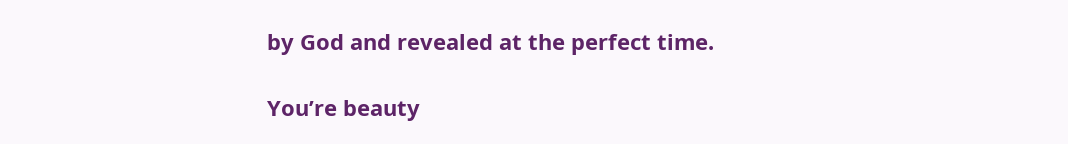by God and revealed at the perfect time.

You’re beauty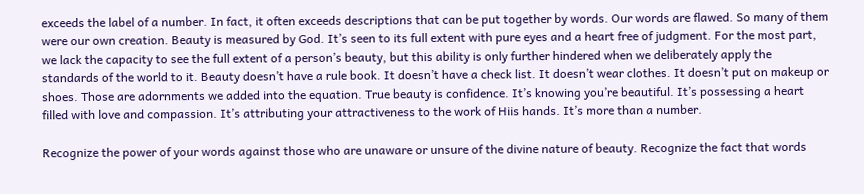exceeds the label of a number. In fact, it often exceeds descriptions that can be put together by words. Our words are flawed. So many of them were our own creation. Beauty is measured by God. It’s seen to its full extent with pure eyes and a heart free of judgment. For the most part, we lack the capacity to see the full extent of a person’s beauty, but this ability is only further hindered when we deliberately apply the standards of the world to it. Beauty doesn’t have a rule book. It doesn’t have a check list. It doesn’t wear clothes. It doesn’t put on makeup or shoes. Those are adornments we added into the equation. True beauty is confidence. It’s knowing you’re beautiful. It’s possessing a heart filled with love and compassion. It’s attributing your attractiveness to the work of Hiis hands. It’s more than a number.

Recognize the power of your words against those who are unaware or unsure of the divine nature of beauty. Recognize the fact that words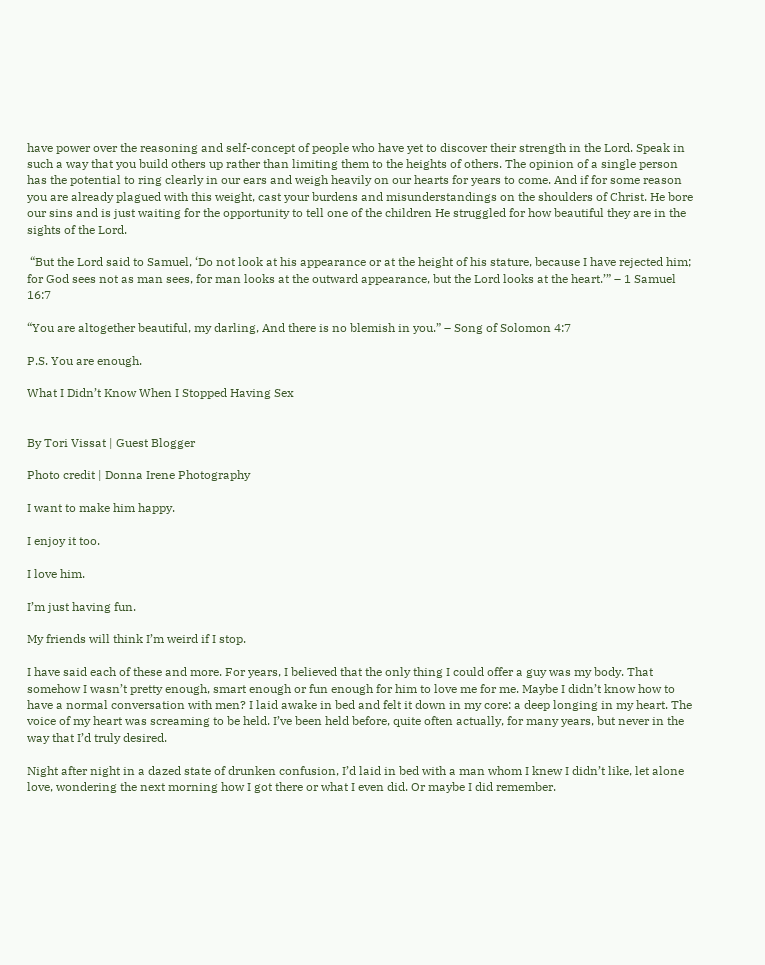have power over the reasoning and self-concept of people who have yet to discover their strength in the Lord. Speak in such a way that you build others up rather than limiting them to the heights of others. The opinion of a single person has the potential to ring clearly in our ears and weigh heavily on our hearts for years to come. And if for some reason you are already plagued with this weight, cast your burdens and misunderstandings on the shoulders of Christ. He bore our sins and is just waiting for the opportunity to tell one of the children He struggled for how beautiful they are in the sights of the Lord.

 “But the Lord said to Samuel, ‘Do not look at his appearance or at the height of his stature, because I have rejected him; for God sees not as man sees, for man looks at the outward appearance, but the Lord looks at the heart.’” – 1 Samuel 16:7

“You are altogether beautiful, my darling, And there is no blemish in you.” – Song of Solomon 4:7

P.S. You are enough.

What I Didn’t Know When I Stopped Having Sex


By Tori Vissat | Guest Blogger

Photo credit | Donna Irene Photography

I want to make him happy.

I enjoy it too.

I love him.

I’m just having fun.

My friends will think I’m weird if I stop.

I have said each of these and more. For years, I believed that the only thing I could offer a guy was my body. That somehow I wasn’t pretty enough, smart enough or fun enough for him to love me for me. Maybe I didn’t know how to have a normal conversation with men? I laid awake in bed and felt it down in my core: a deep longing in my heart. The voice of my heart was screaming to be held. I’ve been held before, quite often actually, for many years, but never in the way that I’d truly desired.

Night after night in a dazed state of drunken confusion, I’d laid in bed with a man whom I knew I didn’t like, let alone love, wondering the next morning how I got there or what I even did. Or maybe I did remember.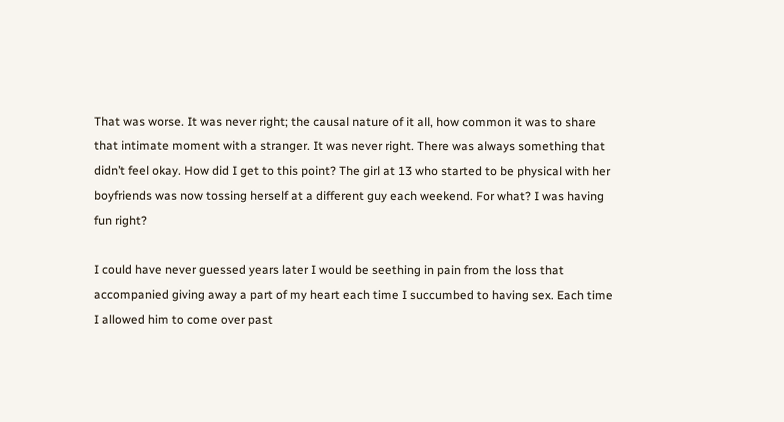That was worse. It was never right; the causal nature of it all, how common it was to share that intimate moment with a stranger. It was never right. There was always something that didn’t feel okay. How did I get to this point? The girl at 13 who started to be physical with her boyfriends was now tossing herself at a different guy each weekend. For what? I was having fun right?

I could have never guessed years later I would be seething in pain from the loss that accompanied giving away a part of my heart each time I succumbed to having sex. Each time I allowed him to come over past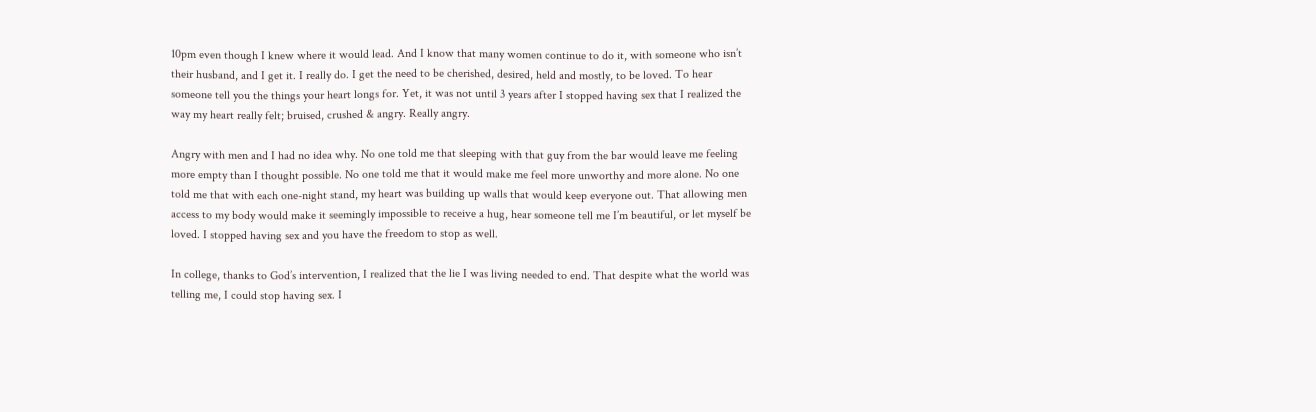10pm even though I knew where it would lead. And I know that many women continue to do it, with someone who isn’t their husband, and I get it. I really do. I get the need to be cherished, desired, held and mostly, to be loved. To hear someone tell you the things your heart longs for. Yet, it was not until 3 years after I stopped having sex that I realized the way my heart really felt; bruised, crushed & angry. Really angry.

Angry with men and I had no idea why. No one told me that sleeping with that guy from the bar would leave me feeling more empty than I thought possible. No one told me that it would make me feel more unworthy and more alone. No one told me that with each one-night stand, my heart was building up walls that would keep everyone out. That allowing men access to my body would make it seemingly impossible to receive a hug, hear someone tell me I’m beautiful, or let myself be loved. I stopped having sex and you have the freedom to stop as well.

In college, thanks to God’s intervention, I realized that the lie I was living needed to end. That despite what the world was telling me, I could stop having sex. I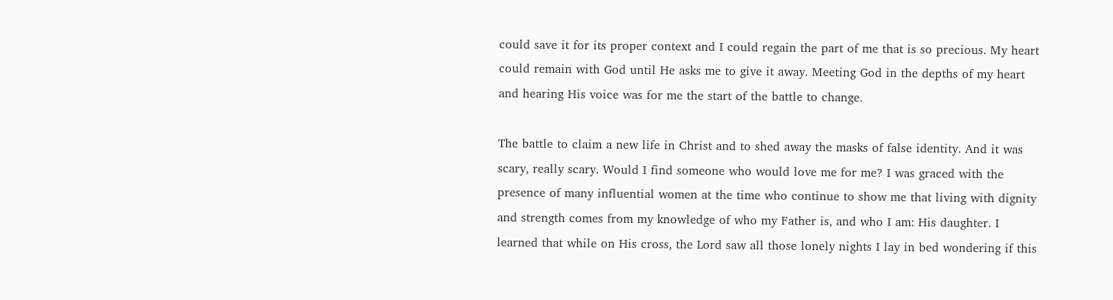could save it for its proper context and I could regain the part of me that is so precious. My heart could remain with God until He asks me to give it away. Meeting God in the depths of my heart and hearing His voice was for me the start of the battle to change.

The battle to claim a new life in Christ and to shed away the masks of false identity. And it was scary, really scary. Would I find someone who would love me for me? I was graced with the presence of many influential women at the time who continue to show me that living with dignity and strength comes from my knowledge of who my Father is, and who I am: His daughter. I learned that while on His cross, the Lord saw all those lonely nights I lay in bed wondering if this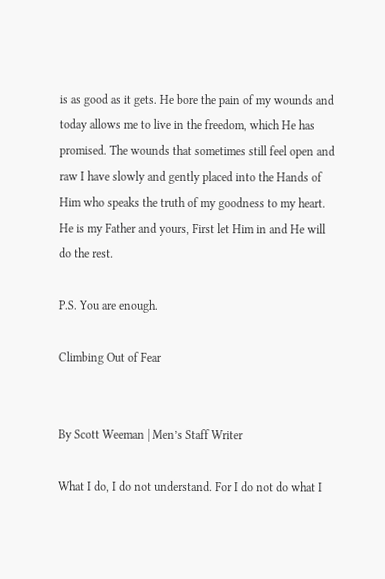is as good as it gets. He bore the pain of my wounds and today allows me to live in the freedom, which He has promised. The wounds that sometimes still feel open and raw I have slowly and gently placed into the Hands of Him who speaks the truth of my goodness to my heart. He is my Father and yours, First let Him in and He will do the rest.

P.S. You are enough.

Climbing Out of Fear


By Scott Weeman | Men’s Staff Writer

What I do, I do not understand. For I do not do what I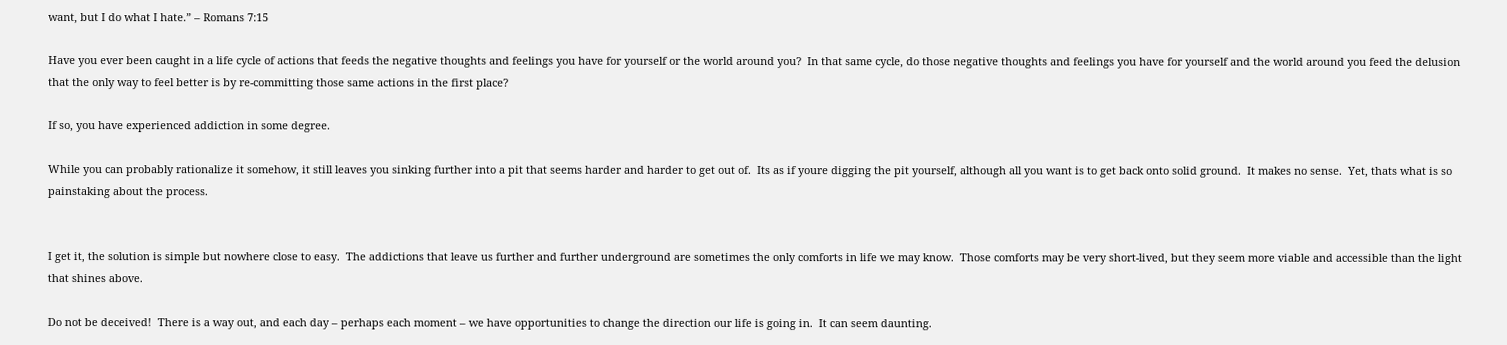want, but I do what I hate.” – Romans 7:15

Have you ever been caught in a life cycle of actions that feeds the negative thoughts and feelings you have for yourself or the world around you?  In that same cycle, do those negative thoughts and feelings you have for yourself and the world around you feed the delusion that the only way to feel better is by re-committing those same actions in the first place?

If so, you have experienced addiction in some degree.

While you can probably rationalize it somehow, it still leaves you sinking further into a pit that seems harder and harder to get out of.  Its as if youre digging the pit yourself, although all you want is to get back onto solid ground.  It makes no sense.  Yet, thats what is so painstaking about the process.


I get it, the solution is simple but nowhere close to easy.  The addictions that leave us further and further underground are sometimes the only comforts in life we may know.  Those comforts may be very short-lived, but they seem more viable and accessible than the light that shines above.

Do not be deceived!  There is a way out, and each day – perhaps each moment – we have opportunities to change the direction our life is going in.  It can seem daunting.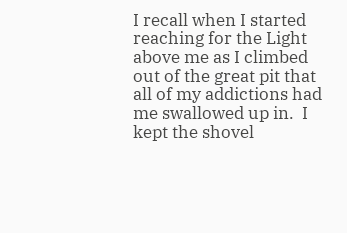I recall when I started reaching for the Light above me as I climbed out of the great pit that all of my addictions had me swallowed up in.  I kept the shovel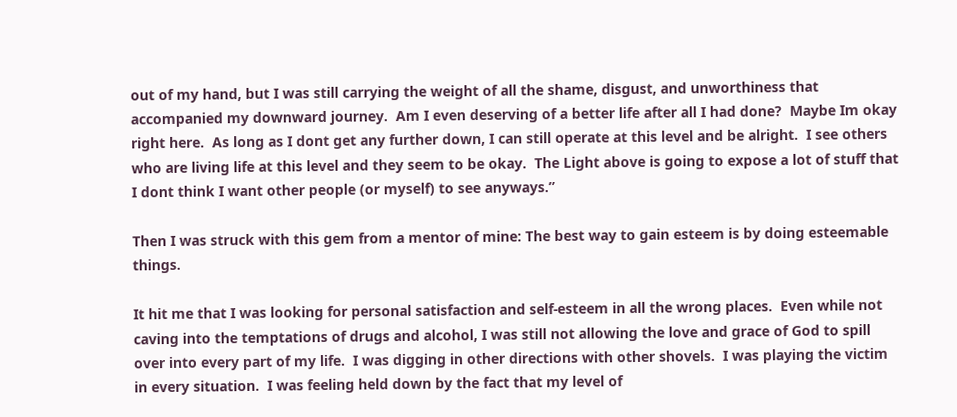out of my hand, but I was still carrying the weight of all the shame, disgust, and unworthiness that accompanied my downward journey.  Am I even deserving of a better life after all I had done?  Maybe Im okay right here.  As long as I dont get any further down, I can still operate at this level and be alright.  I see others who are living life at this level and they seem to be okay.  The Light above is going to expose a lot of stuff that I dont think I want other people (or myself) to see anyways.”

Then I was struck with this gem from a mentor of mine: The best way to gain esteem is by doing esteemable things.

It hit me that I was looking for personal satisfaction and self-esteem in all the wrong places.  Even while not caving into the temptations of drugs and alcohol, I was still not allowing the love and grace of God to spill over into every part of my life.  I was digging in other directions with other shovels.  I was playing the victim in every situation.  I was feeling held down by the fact that my level of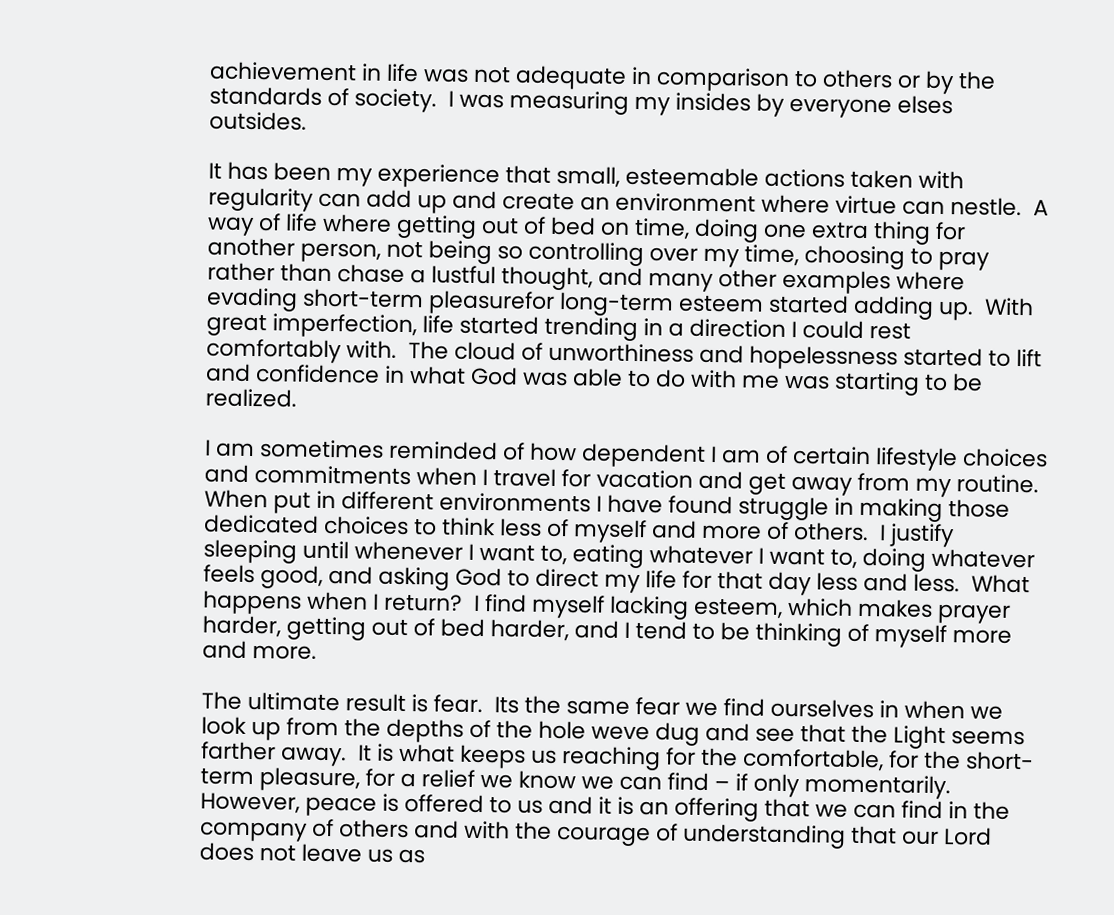achievement in life was not adequate in comparison to others or by the standards of society.  I was measuring my insides by everyone elses outsides.

It has been my experience that small, esteemable actions taken with regularity can add up and create an environment where virtue can nestle.  A way of life where getting out of bed on time, doing one extra thing for another person, not being so controlling over my time, choosing to pray rather than chase a lustful thought, and many other examples where evading short-term pleasurefor long-term esteem started adding up.  With great imperfection, life started trending in a direction I could rest comfortably with.  The cloud of unworthiness and hopelessness started to lift and confidence in what God was able to do with me was starting to be realized.

I am sometimes reminded of how dependent I am of certain lifestyle choices and commitments when I travel for vacation and get away from my routine.  When put in different environments I have found struggle in making those dedicated choices to think less of myself and more of others.  I justify sleeping until whenever I want to, eating whatever I want to, doing whatever feels good, and asking God to direct my life for that day less and less.  What happens when I return?  I find myself lacking esteem, which makes prayer harder, getting out of bed harder, and I tend to be thinking of myself more and more.

The ultimate result is fear.  Its the same fear we find ourselves in when we look up from the depths of the hole weve dug and see that the Light seems farther away.  It is what keeps us reaching for the comfortable, for the short-term pleasure, for a relief we know we can find – if only momentarily.  However, peace is offered to us and it is an offering that we can find in the company of others and with the courage of understanding that our Lord does not leave us as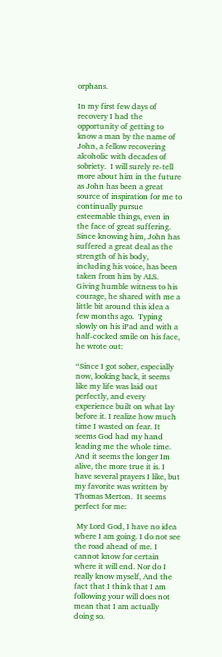orphans.

In my first few days of recovery I had the opportunity of getting to know a man by the name of John, a fellow recovering alcoholic with decades of sobriety.  I will surely re-tell more about him in the future as John has been a great source of inspiration for me to continually pursue esteemable things, even in the face of great suffering.  Since knowing him, John has suffered a great deal as the strength of his body, including his voice, has been taken from him by ALS.  Giving humble witness to his courage, he shared with me a little bit around this idea a few months ago.  Typing slowly on his iPad and with a half-cocked smile on his face, he wrote out:

“Since I got sober, especially now, looking back, it seems like my life was laid out perfectly, and every experience built on what lay before it. I realize how much time I wasted on fear. It seems God had my hand leading me the whole time. And it seems the longer Im alive, the more true it is. I have several prayers I like, but my favorite was written by Thomas Merton.  It seems perfect for me:

 My Lord God, I have no idea where I am going. I do not see the road ahead of me. I cannot know for certain where it will end. Nor do I really know myself, And the fact that I think that I am following your will does not mean that I am actually doing so.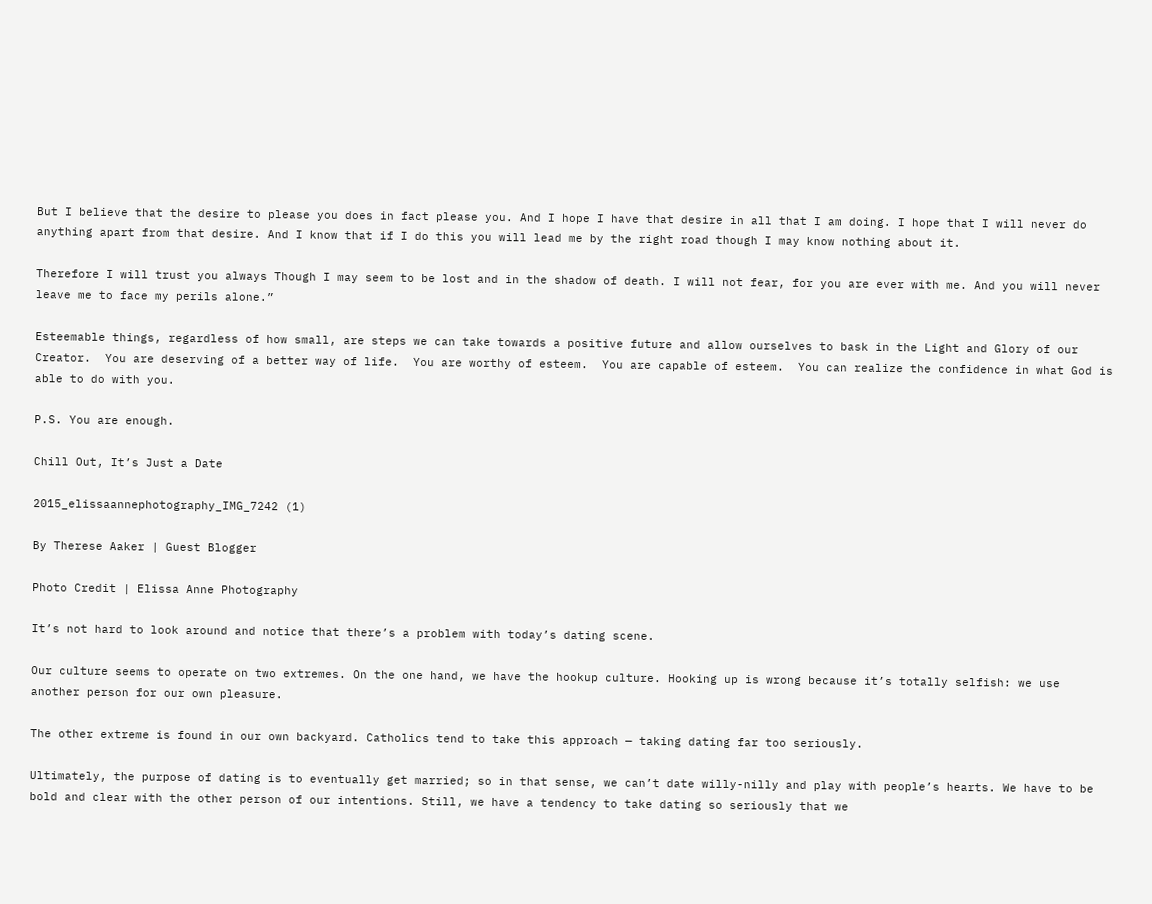But I believe that the desire to please you does in fact please you. And I hope I have that desire in all that I am doing. I hope that I will never do anything apart from that desire. And I know that if I do this you will lead me by the right road though I may know nothing about it.

Therefore I will trust you always Though I may seem to be lost and in the shadow of death. I will not fear, for you are ever with me. And you will never leave me to face my perils alone.”

Esteemable things, regardless of how small, are steps we can take towards a positive future and allow ourselves to bask in the Light and Glory of our Creator.  You are deserving of a better way of life.  You are worthy of esteem.  You are capable of esteem.  You can realize the confidence in what God is able to do with you.

P.S. You are enough.

Chill Out, It’s Just a Date

2015_elissaannephotography_IMG_7242 (1)

By Therese Aaker | Guest Blogger

Photo Credit | Elissa Anne Photography

It’s not hard to look around and notice that there’s a problem with today’s dating scene.

Our culture seems to operate on two extremes. On the one hand, we have the hookup culture. Hooking up is wrong because it’s totally selfish: we use another person for our own pleasure.

The other extreme is found in our own backyard. Catholics tend to take this approach — taking dating far too seriously.

Ultimately, the purpose of dating is to eventually get married; so in that sense, we can’t date willy-nilly and play with people’s hearts. We have to be bold and clear with the other person of our intentions. Still, we have a tendency to take dating so seriously that we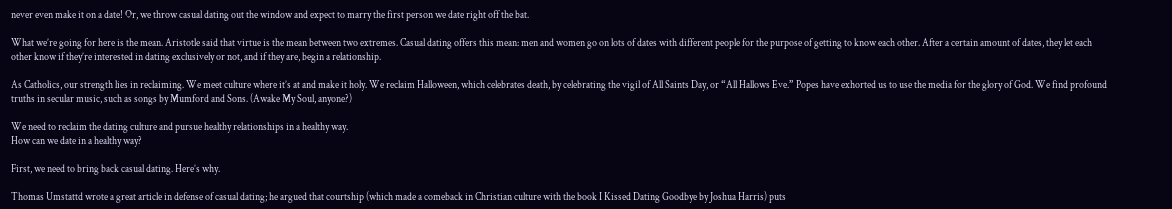never even make it on a date! Or, we throw casual dating out the window and expect to marry the first person we date right off the bat.

What we’re going for here is the mean. Aristotle said that virtue is the mean between two extremes. Casual dating offers this mean: men and women go on lots of dates with different people for the purpose of getting to know each other. After a certain amount of dates, they let each other know if they’re interested in dating exclusively or not, and if they are, begin a relationship.

As Catholics, our strength lies in reclaiming. We meet culture where it’s at and make it holy. We reclaim Halloween, which celebrates death, by celebrating the vigil of All Saints Day, or “All Hallows Eve.” Popes have exhorted us to use the media for the glory of God. We find profound truths in secular music, such as songs by Mumford and Sons. (Awake My Soul, anyone?)

We need to reclaim the dating culture and pursue healthy relationships in a healthy way.
How can we date in a healthy way?

First, we need to bring back casual dating. Here’s why.

Thomas Umstattd wrote a great article in defense of casual dating; he argued that courtship (which made a comeback in Christian culture with the book I Kissed Dating Goodbye by Joshua Harris) puts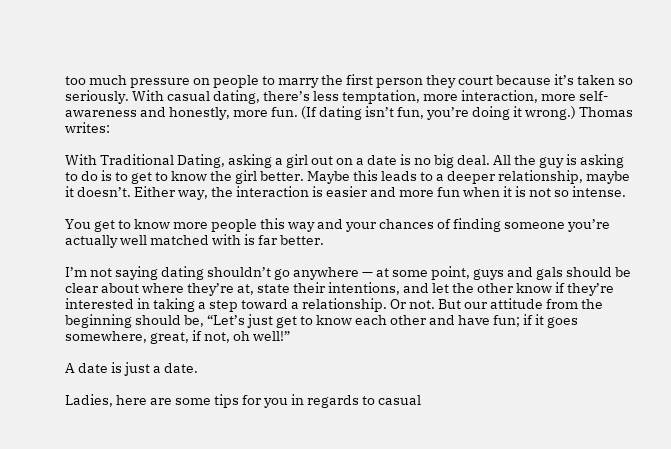too much pressure on people to marry the first person they court because it’s taken so seriously. With casual dating, there’s less temptation, more interaction, more self-awareness and honestly, more fun. (If dating isn’t fun, you’re doing it wrong.) Thomas writes:

With Traditional Dating, asking a girl out on a date is no big deal. All the guy is asking to do is to get to know the girl better. Maybe this leads to a deeper relationship, maybe it doesn’t. Either way, the interaction is easier and more fun when it is not so intense.

You get to know more people this way and your chances of finding someone you’re actually well matched with is far better.

I’m not saying dating shouldn’t go anywhere — at some point, guys and gals should be clear about where they’re at, state their intentions, and let the other know if they’re interested in taking a step toward a relationship. Or not. But our attitude from the beginning should be, “Let’s just get to know each other and have fun; if it goes somewhere, great, if not, oh well!”

A date is just a date.

Ladies, here are some tips for you in regards to casual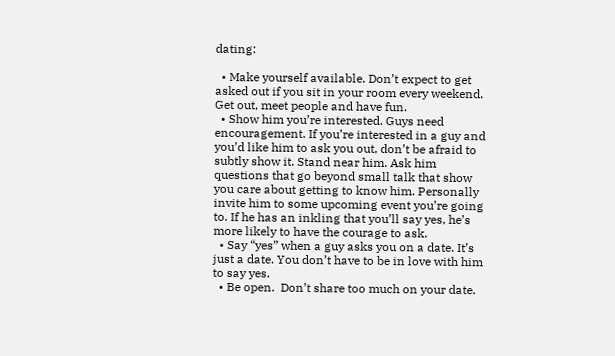dating:

  • Make yourself available. Don’t expect to get asked out if you sit in your room every weekend. Get out, meet people and have fun.
  • Show him you’re interested. Guys need encouragement. If you’re interested in a guy and you’d like him to ask you out, don’t be afraid to subtly show it. Stand near him. Ask him questions that go beyond small talk that show you care about getting to know him. Personally invite him to some upcoming event you’re going to. If he has an inkling that you’ll say yes, he’s more likely to have the courage to ask.
  • Say “yes” when a guy asks you on a date. It’s just a date. You don’t have to be in love with him to say yes.
  • Be open.  Don’t share too much on your date.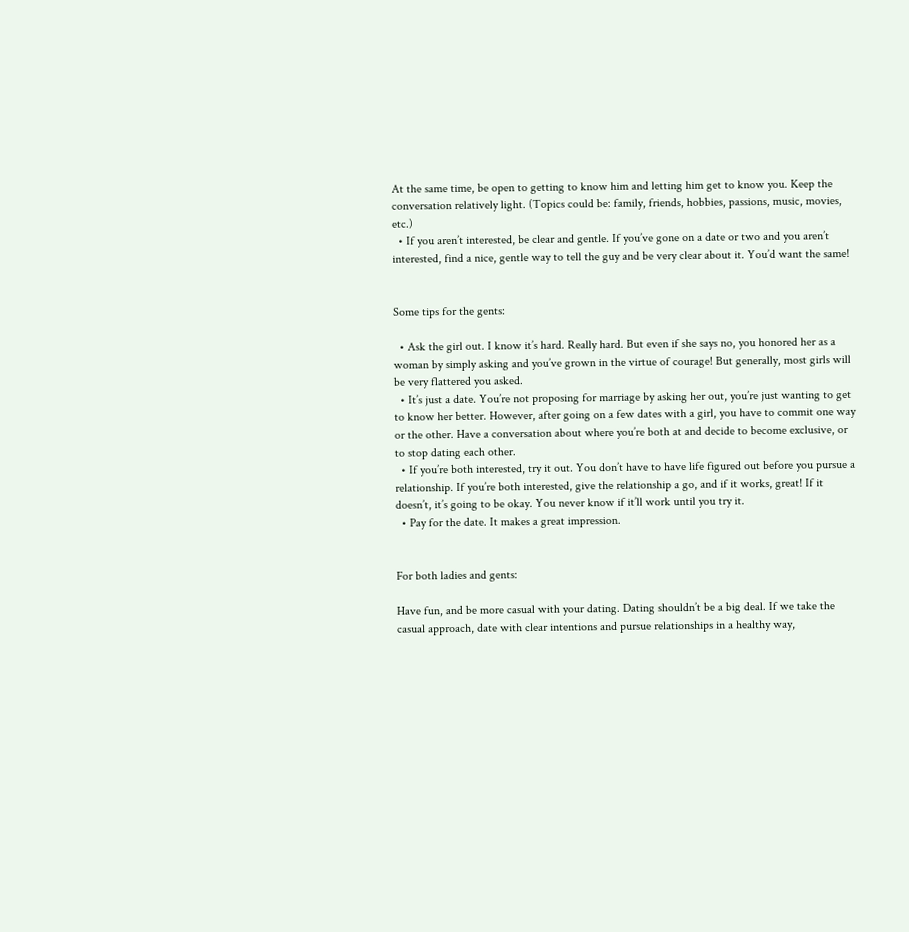At the same time, be open to getting to know him and letting him get to know you. Keep the conversation relatively light. (Topics could be: family, friends, hobbies, passions, music, movies, etc.)
  • If you aren’t interested, be clear and gentle. If you’ve gone on a date or two and you aren’t interested, find a nice, gentle way to tell the guy and be very clear about it. You’d want the same!


Some tips for the gents:

  • Ask the girl out. I know it’s hard. Really hard. But even if she says no, you honored her as a woman by simply asking and you’ve grown in the virtue of courage! But generally, most girls will be very flattered you asked.
  • It’s just a date. You’re not proposing for marriage by asking her out, you’re just wanting to get to know her better. However, after going on a few dates with a girl, you have to commit one way or the other. Have a conversation about where you’re both at and decide to become exclusive, or to stop dating each other.
  • If you’re both interested, try it out. You don’t have to have life figured out before you pursue a relationship. If you’re both interested, give the relationship a go, and if it works, great! If it doesn’t, it’s going to be okay. You never know if it’ll work until you try it.
  • Pay for the date. It makes a great impression.


For both ladies and gents:

Have fun, and be more casual with your dating. Dating shouldn’t be a big deal. If we take the casual approach, date with clear intentions and pursue relationships in a healthy way,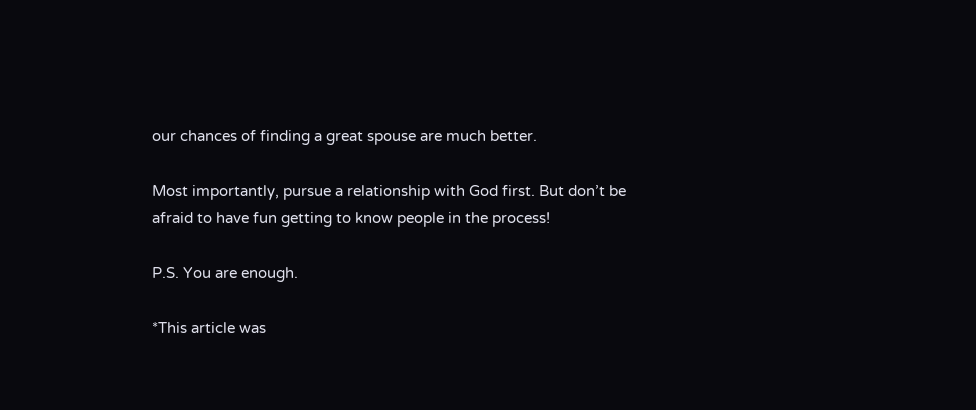our chances of finding a great spouse are much better.

Most importantly, pursue a relationship with God first. But don’t be afraid to have fun getting to know people in the process!

P.S. You are enough.

*This article was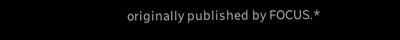originally published by FOCUS.*